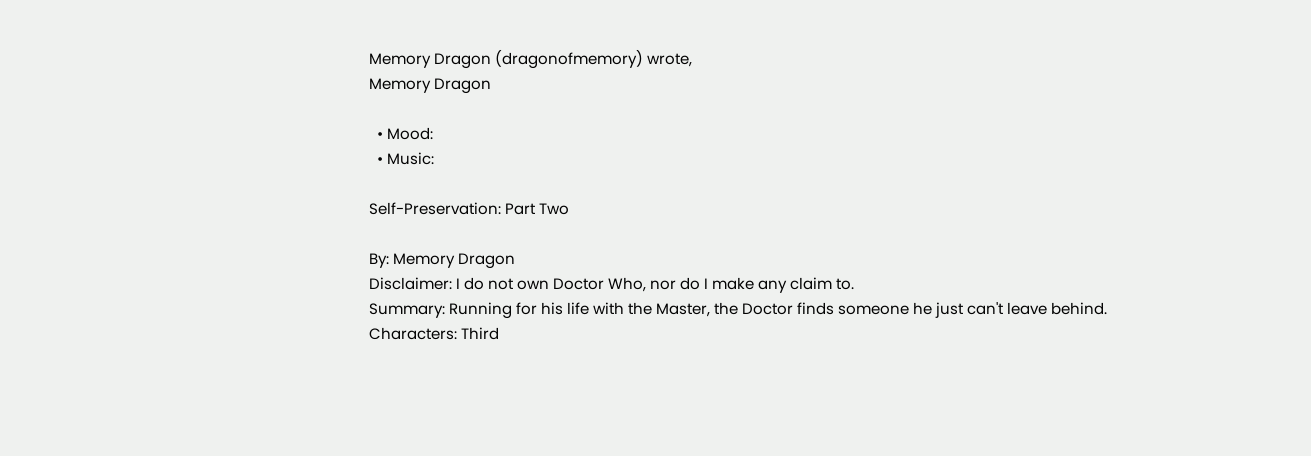Memory Dragon (dragonofmemory) wrote,
Memory Dragon

  • Mood:
  • Music:

Self-Preservation: Part Two

By: Memory Dragon
Disclaimer: I do not own Doctor Who, nor do I make any claim to.
Summary: Running for his life with the Master, the Doctor finds someone he just can't leave behind.
Characters: Third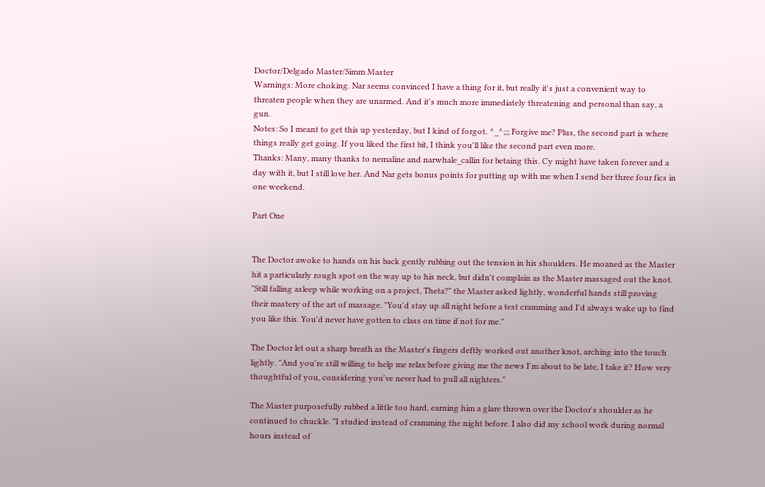Doctor/Delgado Master/Simm Master
Warnings: More choking. Nar seems convinced I have a thing for it, but really it's just a convenient way to threaten people when they are unarmed. And it's much more immediately threatening and personal than say, a gun.
Notes: So I meant to get this up yesterday, but I kind of forgot. ^_^;;; Forgive me? Plus, the second part is where things really get going. If you liked the first bit, I think you'll like the second part even more.
Thanks: Many, many thanks to nemaline and narwhale_callin for betaing this. Cy might have taken forever and a day with it, but I still love her. And Nar gets bonus points for putting up with me when I send her three four fics in one weekend.

Part One


The Doctor awoke to hands on his back gently rubbing out the tension in his shoulders. He moaned as the Master hit a particularly rough spot on the way up to his neck, but didn't complain as the Master massaged out the knot. "Still falling asleep while working on a project, Theta?" the Master asked lightly, wonderful hands still proving their mastery of the art of massage. "You'd stay up all night before a test cramming and I'd always wake up to find you like this. You'd never have gotten to class on time if not for me."

The Doctor let out a sharp breath as the Master's fingers deftly worked out another knot, arching into the touch lightly. "And you're still willing to help me relax before giving me the news I'm about to be late, I take it? How very thoughtful of you, considering you've never had to pull all nighters."

The Master purposefully rubbed a little too hard, earning him a glare thrown over the Doctor's shoulder as he continued to chuckle. "I studied instead of cramming the night before. I also did my school work during normal hours instead of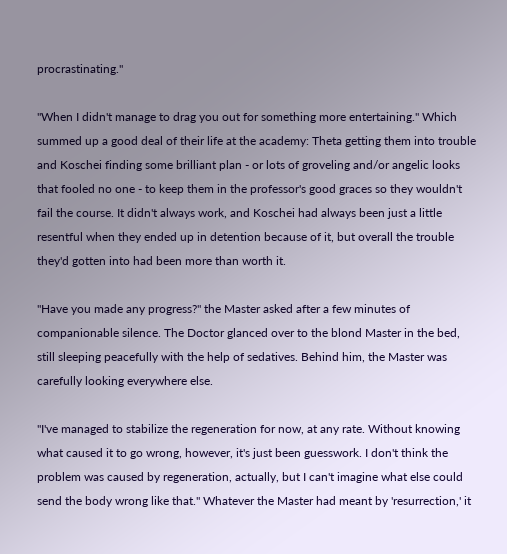procrastinating."

"When I didn't manage to drag you out for something more entertaining." Which summed up a good deal of their life at the academy: Theta getting them into trouble and Koschei finding some brilliant plan - or lots of groveling and/or angelic looks that fooled no one - to keep them in the professor's good graces so they wouldn't fail the course. It didn't always work, and Koschei had always been just a little resentful when they ended up in detention because of it, but overall the trouble they'd gotten into had been more than worth it.

"Have you made any progress?" the Master asked after a few minutes of companionable silence. The Doctor glanced over to the blond Master in the bed, still sleeping peacefully with the help of sedatives. Behind him, the Master was carefully looking everywhere else.

"I've managed to stabilize the regeneration for now, at any rate. Without knowing what caused it to go wrong, however, it's just been guesswork. I don't think the problem was caused by regeneration, actually, but I can't imagine what else could send the body wrong like that." Whatever the Master had meant by 'resurrection,' it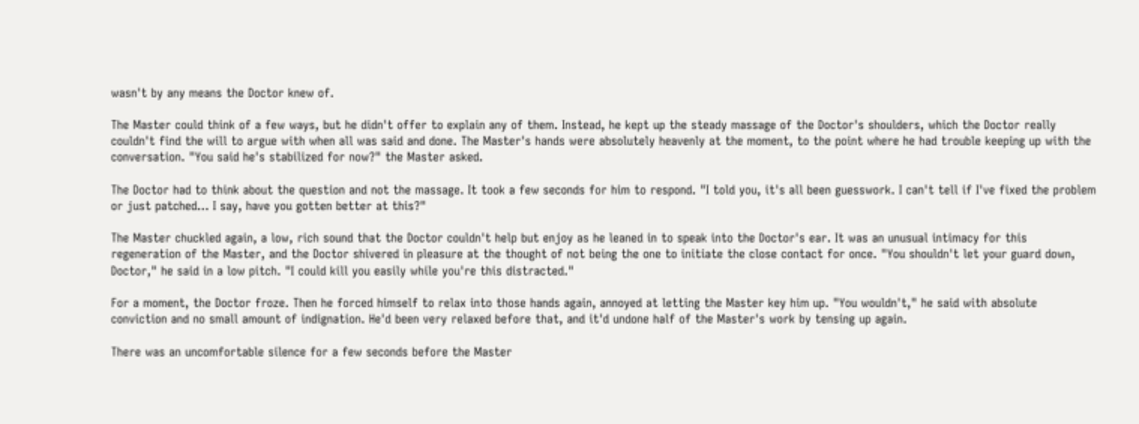wasn't by any means the Doctor knew of.

The Master could think of a few ways, but he didn't offer to explain any of them. Instead, he kept up the steady massage of the Doctor's shoulders, which the Doctor really couldn't find the will to argue with when all was said and done. The Master's hands were absolutely heavenly at the moment, to the point where he had trouble keeping up with the conversation. "You said he's stabilized for now?" the Master asked.

The Doctor had to think about the question and not the massage. It took a few seconds for him to respond. "I told you, it's all been guesswork. I can't tell if I've fixed the problem or just patched... I say, have you gotten better at this?"

The Master chuckled again, a low, rich sound that the Doctor couldn't help but enjoy as he leaned in to speak into the Doctor's ear. It was an unusual intimacy for this regeneration of the Master, and the Doctor shivered in pleasure at the thought of not being the one to initiate the close contact for once. "You shouldn't let your guard down, Doctor," he said in a low pitch. "I could kill you easily while you're this distracted."

For a moment, the Doctor froze. Then he forced himself to relax into those hands again, annoyed at letting the Master key him up. "You wouldn't," he said with absolute conviction and no small amount of indignation. He'd been very relaxed before that, and it'd undone half of the Master's work by tensing up again.

There was an uncomfortable silence for a few seconds before the Master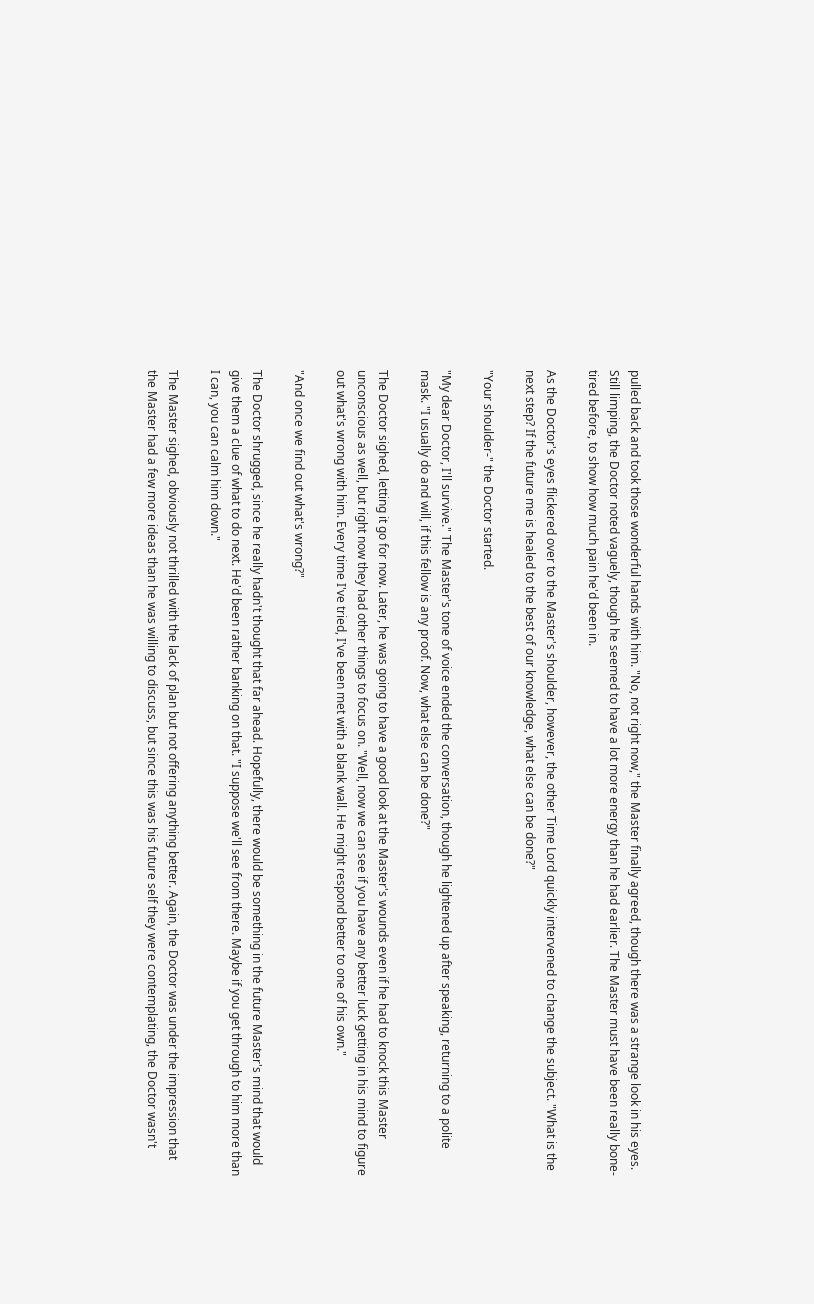pulled back and took those wonderful hands with him. "No, not right now," the Master finally agreed, though there was a strange look in his eyes. Still limping, the Doctor noted vaguely, though he seemed to have a lot more energy than he had earlier. The Master must have been really bone-tired before, to show how much pain he'd been in.

As the Doctor's eyes flickered over to the Master's shoulder, however, the other Time Lord quickly intervened to change the subject. "What is the next step? If the future me is healed to the best of our knowledge, what else can be done?"

"Your shoulder-" the Doctor started.

"My dear Doctor, I'll survive." The Master's tone of voice ended the conversation, though he lightened up after speaking, returning to a polite mask. "I usually do and will, if this fellow is any proof. Now, what else can be done?"

The Doctor sighed, letting it go for now. Later, he was going to have a good look at the Master's wounds even if he had to knock this Master unconscious as well, but right now they had other things to focus on. "Well, now we can see if you have any better luck getting in his mind to figure out what's wrong with him. Every time I've tried, I've been met with a blank wall. He might respond better to one of his own."

"And once we find out what's wrong?"

The Doctor shrugged, since he really hadn't thought that far ahead. Hopefully, there would be something in the future Master's mind that would give them a clue of what to do next. He'd been rather banking on that. "I suppose we'll see from there. Maybe if you get through to him more than I can, you can calm him down."

The Master sighed, obviously not thrilled with the lack of plan but not offering anything better. Again, the Doctor was under the impression that the Master had a few more ideas than he was willing to discuss, but since this was his future self they were contemplating, the Doctor wasn't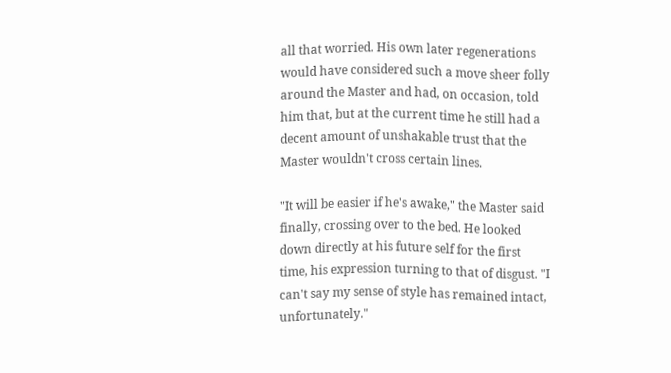all that worried. His own later regenerations would have considered such a move sheer folly around the Master and had, on occasion, told him that, but at the current time he still had a decent amount of unshakable trust that the Master wouldn't cross certain lines.

"It will be easier if he's awake," the Master said finally, crossing over to the bed. He looked down directly at his future self for the first time, his expression turning to that of disgust. "I can't say my sense of style has remained intact, unfortunately."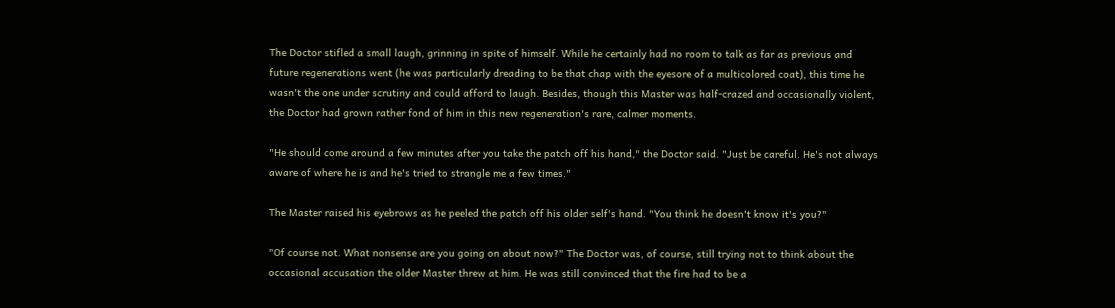The Doctor stifled a small laugh, grinning in spite of himself. While he certainly had no room to talk as far as previous and future regenerations went (he was particularly dreading to be that chap with the eyesore of a multicolored coat), this time he wasn't the one under scrutiny and could afford to laugh. Besides, though this Master was half-crazed and occasionally violent, the Doctor had grown rather fond of him in this new regeneration's rare, calmer moments.

"He should come around a few minutes after you take the patch off his hand," the Doctor said. "Just be careful. He's not always aware of where he is and he's tried to strangle me a few times."

The Master raised his eyebrows as he peeled the patch off his older self's hand. "You think he doesn't know it's you?"

"Of course not. What nonsense are you going on about now?" The Doctor was, of course, still trying not to think about the occasional accusation the older Master threw at him. He was still convinced that the fire had to be a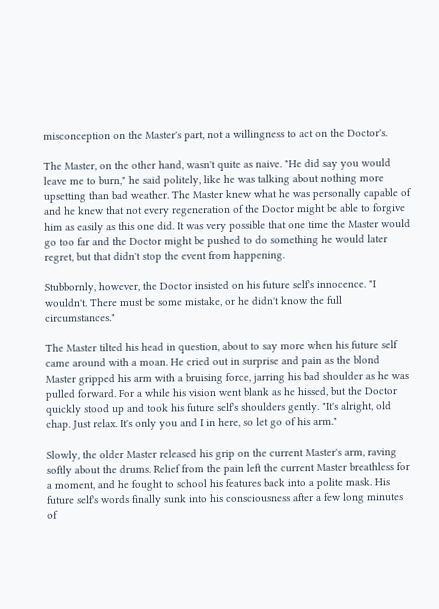misconception on the Master's part, not a willingness to act on the Doctor's.

The Master, on the other hand, wasn't quite as naive. "He did say you would leave me to burn," he said politely, like he was talking about nothing more upsetting than bad weather. The Master knew what he was personally capable of and he knew that not every regeneration of the Doctor might be able to forgive him as easily as this one did. It was very possible that one time the Master would go too far and the Doctor might be pushed to do something he would later regret, but that didn't stop the event from happening.

Stubbornly, however, the Doctor insisted on his future self's innocence. "I wouldn't. There must be some mistake, or he didn't know the full circumstances."

The Master tilted his head in question, about to say more when his future self came around with a moan. He cried out in surprise and pain as the blond Master gripped his arm with a bruising force, jarring his bad shoulder as he was pulled forward. For a while his vision went blank as he hissed, but the Doctor quickly stood up and took his future self's shoulders gently. "It's alright, old chap. Just relax. It's only you and I in here, so let go of his arm."

Slowly, the older Master released his grip on the current Master's arm, raving softly about the drums. Relief from the pain left the current Master breathless for a moment, and he fought to school his features back into a polite mask. His future self's words finally sunk into his consciousness after a few long minutes of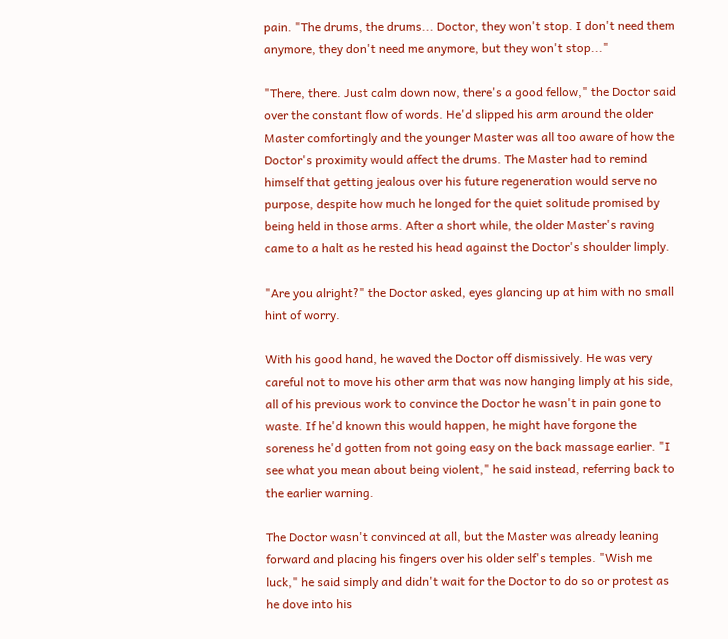pain. "The drums, the drums... Doctor, they won't stop. I don't need them anymore, they don't need me anymore, but they won't stop..."

"There, there. Just calm down now, there's a good fellow," the Doctor said over the constant flow of words. He'd slipped his arm around the older Master comfortingly and the younger Master was all too aware of how the Doctor's proximity would affect the drums. The Master had to remind himself that getting jealous over his future regeneration would serve no purpose, despite how much he longed for the quiet solitude promised by being held in those arms. After a short while, the older Master's raving came to a halt as he rested his head against the Doctor's shoulder limply.

"Are you alright?" the Doctor asked, eyes glancing up at him with no small hint of worry.

With his good hand, he waved the Doctor off dismissively. He was very careful not to move his other arm that was now hanging limply at his side, all of his previous work to convince the Doctor he wasn't in pain gone to waste. If he'd known this would happen, he might have forgone the soreness he'd gotten from not going easy on the back massage earlier. "I see what you mean about being violent," he said instead, referring back to the earlier warning.

The Doctor wasn't convinced at all, but the Master was already leaning forward and placing his fingers over his older self's temples. "Wish me luck," he said simply and didn't wait for the Doctor to do so or protest as he dove into his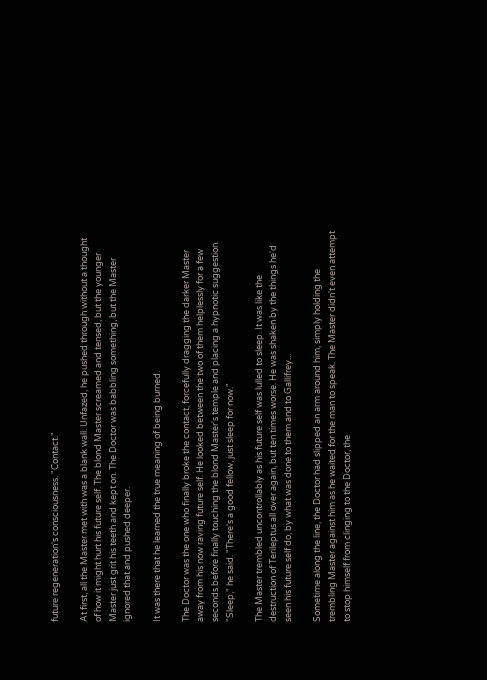future regeneration's consciousness. "Contact."

At first, all the Master met with was a blank wall. Unfazed, he pushed through without a thought of how it might hurt his future self. The blond Master screamed and tensed, but the younger Master just grit his teeth and kept on. The Doctor was babbling something, but the Master ignored that and pushed deeper.

It was there that he learned the true meaning of being burned.

The Doctor was the one who finally broke the contact, forcefully dragging the darker Master away from his now raving future self. He looked between the two of them helplessly for a few seconds before finally touching the blond Master's temple and placing a hypnotic suggestion. "Sleep," he said. "There's a good fellow, just sleep for now."

The Master trembled uncontrollably as his future self was lulled to sleep. It was like the destruction of Terileptus all over again, but ten times worse. He was shaken by the things he'd seen his future self do, by what was done to them and to Gallifrey...

Sometime along the line, the Doctor had slipped an arm around him, simply holding the trembling Master against him as he waited for the man to speak. The Master didn't even attempt to stop himself from clinging to the Doctor, the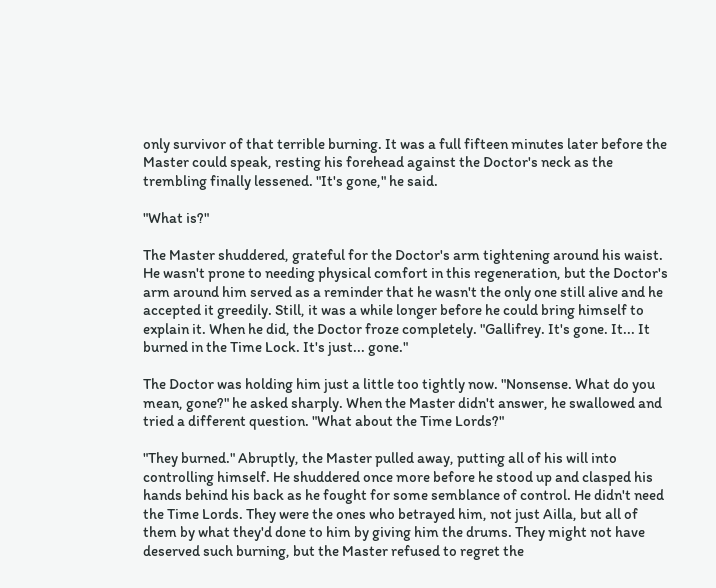only survivor of that terrible burning. It was a full fifteen minutes later before the Master could speak, resting his forehead against the Doctor's neck as the trembling finally lessened. "It's gone," he said.

"What is?"

The Master shuddered, grateful for the Doctor's arm tightening around his waist. He wasn't prone to needing physical comfort in this regeneration, but the Doctor's arm around him served as a reminder that he wasn't the only one still alive and he accepted it greedily. Still, it was a while longer before he could bring himself to explain it. When he did, the Doctor froze completely. "Gallifrey. It's gone. It... It burned in the Time Lock. It's just... gone."

The Doctor was holding him just a little too tightly now. "Nonsense. What do you mean, gone?" he asked sharply. When the Master didn't answer, he swallowed and tried a different question. "What about the Time Lords?"

"They burned." Abruptly, the Master pulled away, putting all of his will into controlling himself. He shuddered once more before he stood up and clasped his hands behind his back as he fought for some semblance of control. He didn't need the Time Lords. They were the ones who betrayed him, not just Ailla, but all of them by what they'd done to him by giving him the drums. They might not have deserved such burning, but the Master refused to regret the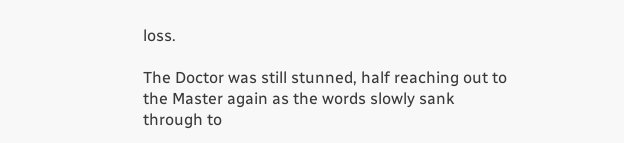loss.

The Doctor was still stunned, half reaching out to the Master again as the words slowly sank through to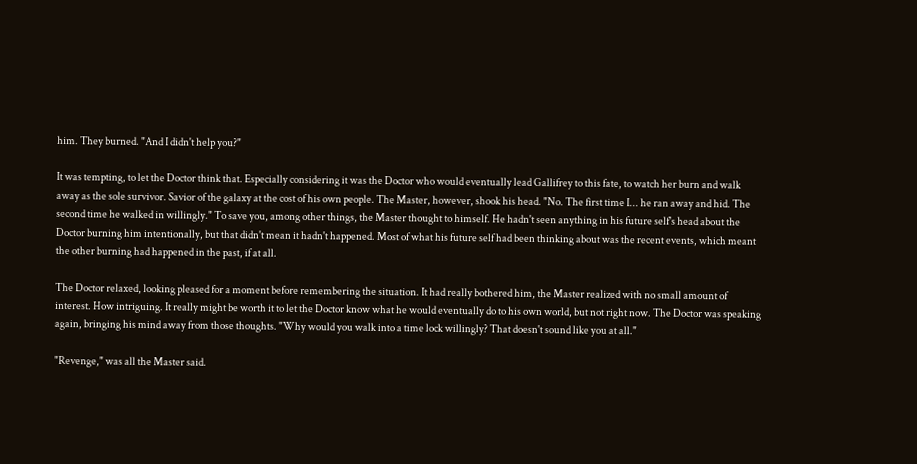him. They burned. "And I didn't help you?"

It was tempting, to let the Doctor think that. Especially considering it was the Doctor who would eventually lead Gallifrey to this fate, to watch her burn and walk away as the sole survivor. Savior of the galaxy at the cost of his own people. The Master, however, shook his head. "No. The first time I... he ran away and hid. The second time he walked in willingly." To save you, among other things, the Master thought to himself. He hadn't seen anything in his future self's head about the Doctor burning him intentionally, but that didn't mean it hadn't happened. Most of what his future self had been thinking about was the recent events, which meant the other burning had happened in the past, if at all.

The Doctor relaxed, looking pleased for a moment before remembering the situation. It had really bothered him, the Master realized with no small amount of interest. How intriguing. It really might be worth it to let the Doctor know what he would eventually do to his own world, but not right now. The Doctor was speaking again, bringing his mind away from those thoughts. "Why would you walk into a time lock willingly? That doesn't sound like you at all."

"Revenge," was all the Master said.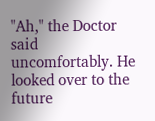"Ah," the Doctor said uncomfortably. He looked over to the future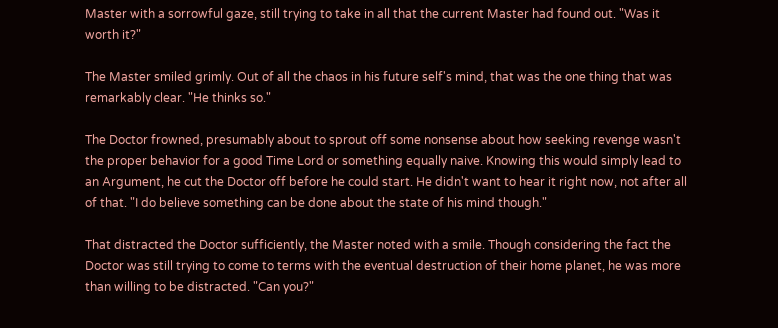Master with a sorrowful gaze, still trying to take in all that the current Master had found out. "Was it worth it?"

The Master smiled grimly. Out of all the chaos in his future self's mind, that was the one thing that was remarkably clear. "He thinks so."

The Doctor frowned, presumably about to sprout off some nonsense about how seeking revenge wasn't the proper behavior for a good Time Lord or something equally naive. Knowing this would simply lead to an Argument, he cut the Doctor off before he could start. He didn't want to hear it right now, not after all of that. "I do believe something can be done about the state of his mind though."

That distracted the Doctor sufficiently, the Master noted with a smile. Though considering the fact the Doctor was still trying to come to terms with the eventual destruction of their home planet, he was more than willing to be distracted. "Can you?"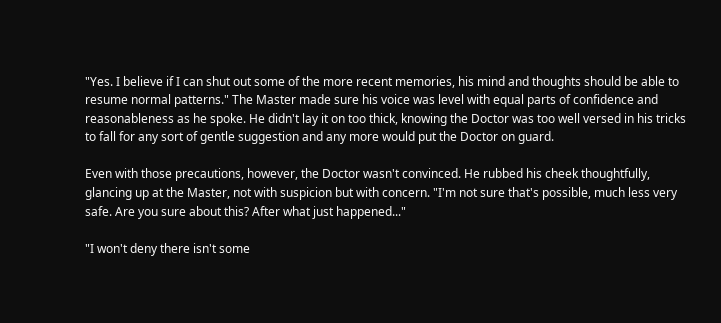"Yes. I believe if I can shut out some of the more recent memories, his mind and thoughts should be able to resume normal patterns." The Master made sure his voice was level with equal parts of confidence and reasonableness as he spoke. He didn't lay it on too thick, knowing the Doctor was too well versed in his tricks to fall for any sort of gentle suggestion and any more would put the Doctor on guard.

Even with those precautions, however, the Doctor wasn't convinced. He rubbed his cheek thoughtfully, glancing up at the Master, not with suspicion but with concern. "I'm not sure that's possible, much less very safe. Are you sure about this? After what just happened..."

"I won't deny there isn't some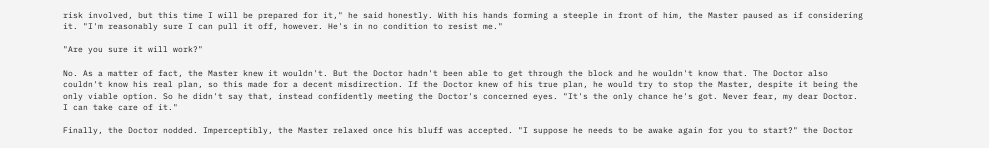risk involved, but this time I will be prepared for it," he said honestly. With his hands forming a steeple in front of him, the Master paused as if considering it. "I'm reasonably sure I can pull it off, however. He's in no condition to resist me."

"Are you sure it will work?"

No. As a matter of fact, the Master knew it wouldn't. But the Doctor hadn't been able to get through the block and he wouldn't know that. The Doctor also couldn't know his real plan, so this made for a decent misdirection. If the Doctor knew of his true plan, he would try to stop the Master, despite it being the only viable option. So he didn't say that, instead confidently meeting the Doctor's concerned eyes. "It's the only chance he's got. Never fear, my dear Doctor. I can take care of it."

Finally, the Doctor nodded. Imperceptibly, the Master relaxed once his bluff was accepted. "I suppose he needs to be awake again for you to start?" the Doctor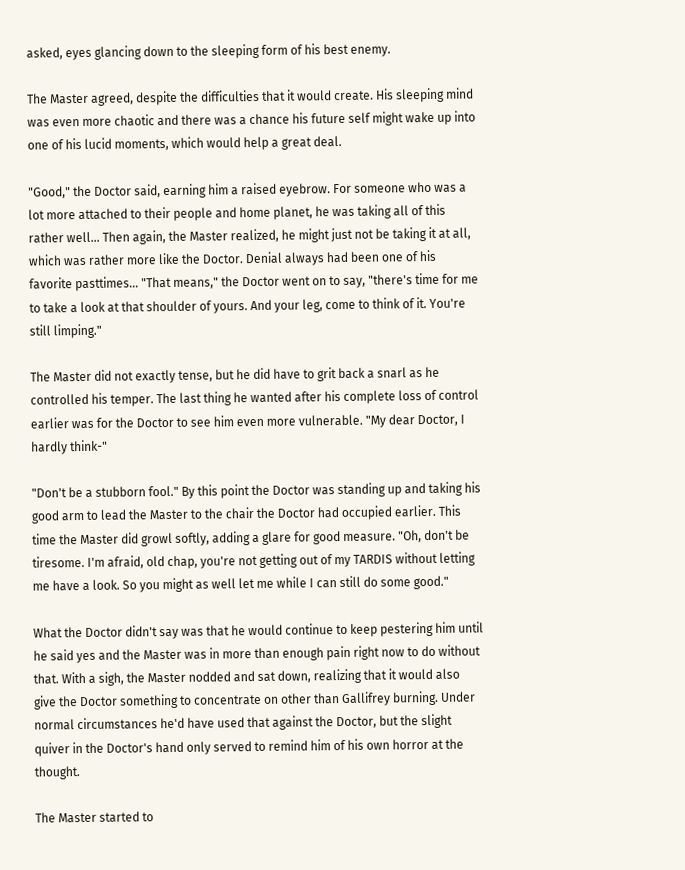asked, eyes glancing down to the sleeping form of his best enemy.

The Master agreed, despite the difficulties that it would create. His sleeping mind was even more chaotic and there was a chance his future self might wake up into one of his lucid moments, which would help a great deal.

"Good," the Doctor said, earning him a raised eyebrow. For someone who was a lot more attached to their people and home planet, he was taking all of this rather well... Then again, the Master realized, he might just not be taking it at all, which was rather more like the Doctor. Denial always had been one of his favorite pasttimes... "That means," the Doctor went on to say, "there's time for me to take a look at that shoulder of yours. And your leg, come to think of it. You're still limping."

The Master did not exactly tense, but he did have to grit back a snarl as he controlled his temper. The last thing he wanted after his complete loss of control earlier was for the Doctor to see him even more vulnerable. "My dear Doctor, I hardly think-"

"Don't be a stubborn fool." By this point the Doctor was standing up and taking his good arm to lead the Master to the chair the Doctor had occupied earlier. This time the Master did growl softly, adding a glare for good measure. "Oh, don't be tiresome. I'm afraid, old chap, you're not getting out of my TARDIS without letting me have a look. So you might as well let me while I can still do some good."

What the Doctor didn't say was that he would continue to keep pestering him until he said yes and the Master was in more than enough pain right now to do without that. With a sigh, the Master nodded and sat down, realizing that it would also give the Doctor something to concentrate on other than Gallifrey burning. Under normal circumstances he'd have used that against the Doctor, but the slight quiver in the Doctor's hand only served to remind him of his own horror at the thought.

The Master started to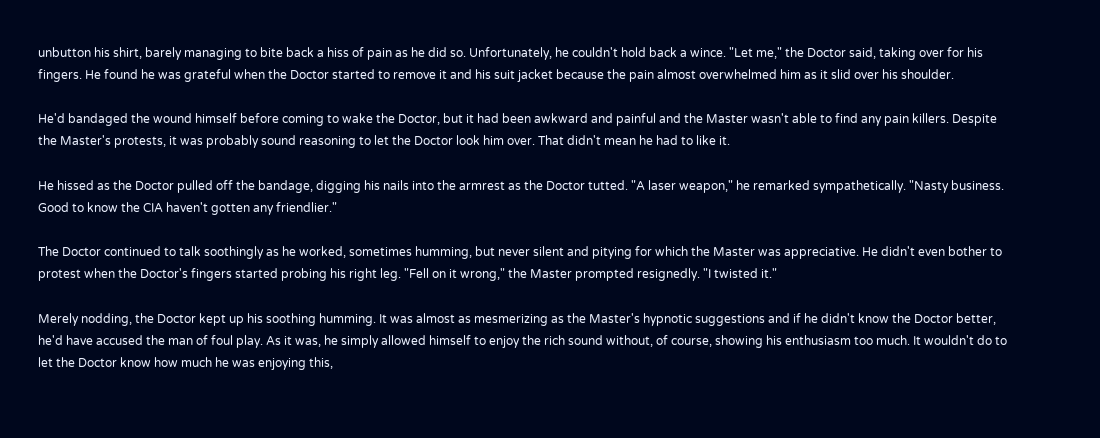unbutton his shirt, barely managing to bite back a hiss of pain as he did so. Unfortunately, he couldn't hold back a wince. "Let me," the Doctor said, taking over for his fingers. He found he was grateful when the Doctor started to remove it and his suit jacket because the pain almost overwhelmed him as it slid over his shoulder.

He'd bandaged the wound himself before coming to wake the Doctor, but it had been awkward and painful and the Master wasn't able to find any pain killers. Despite the Master's protests, it was probably sound reasoning to let the Doctor look him over. That didn't mean he had to like it.

He hissed as the Doctor pulled off the bandage, digging his nails into the armrest as the Doctor tutted. "A laser weapon," he remarked sympathetically. "Nasty business. Good to know the CIA haven't gotten any friendlier."

The Doctor continued to talk soothingly as he worked, sometimes humming, but never silent and pitying for which the Master was appreciative. He didn't even bother to protest when the Doctor's fingers started probing his right leg. "Fell on it wrong," the Master prompted resignedly. "I twisted it."

Merely nodding, the Doctor kept up his soothing humming. It was almost as mesmerizing as the Master's hypnotic suggestions and if he didn't know the Doctor better, he'd have accused the man of foul play. As it was, he simply allowed himself to enjoy the rich sound without, of course, showing his enthusiasm too much. It wouldn't do to let the Doctor know how much he was enjoying this,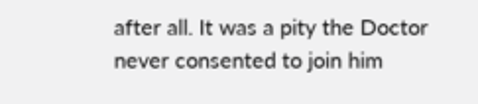after all. It was a pity the Doctor never consented to join him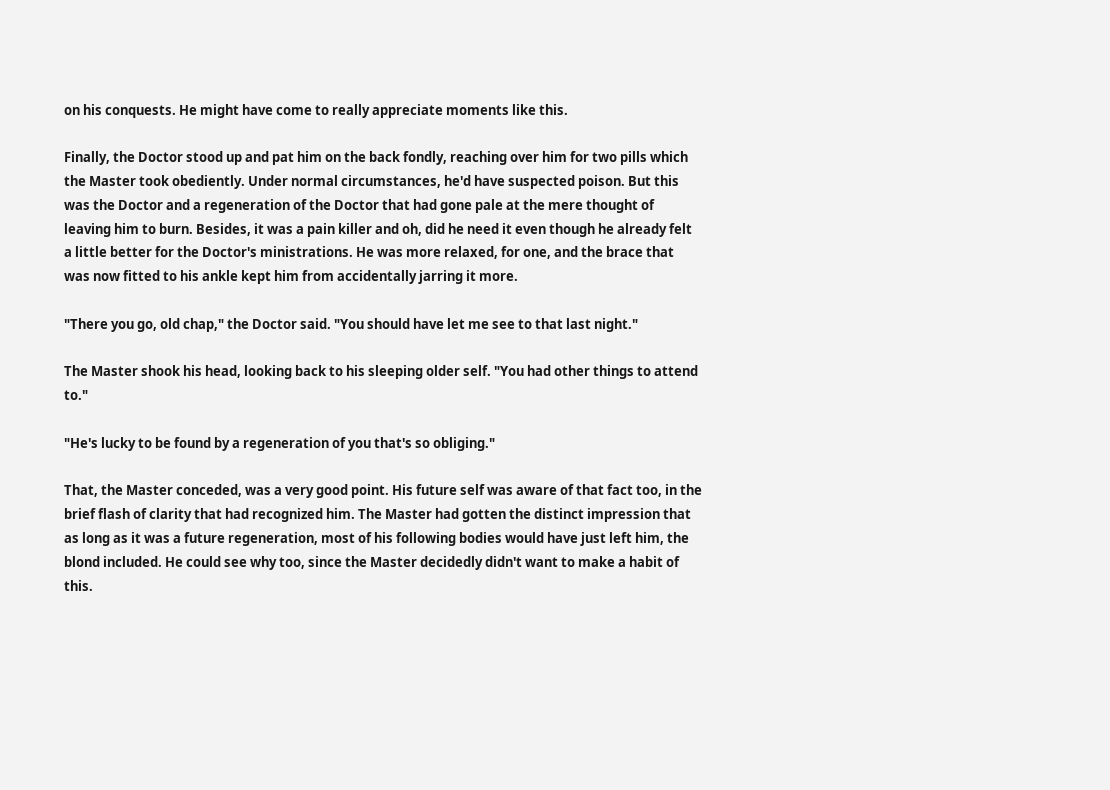on his conquests. He might have come to really appreciate moments like this.

Finally, the Doctor stood up and pat him on the back fondly, reaching over him for two pills which the Master took obediently. Under normal circumstances, he'd have suspected poison. But this was the Doctor and a regeneration of the Doctor that had gone pale at the mere thought of leaving him to burn. Besides, it was a pain killer and oh, did he need it even though he already felt a little better for the Doctor's ministrations. He was more relaxed, for one, and the brace that was now fitted to his ankle kept him from accidentally jarring it more.

"There you go, old chap," the Doctor said. "You should have let me see to that last night."

The Master shook his head, looking back to his sleeping older self. "You had other things to attend to."

"He's lucky to be found by a regeneration of you that's so obliging."

That, the Master conceded, was a very good point. His future self was aware of that fact too, in the brief flash of clarity that had recognized him. The Master had gotten the distinct impression that as long as it was a future regeneration, most of his following bodies would have just left him, the blond included. He could see why too, since the Master decidedly didn't want to make a habit of this.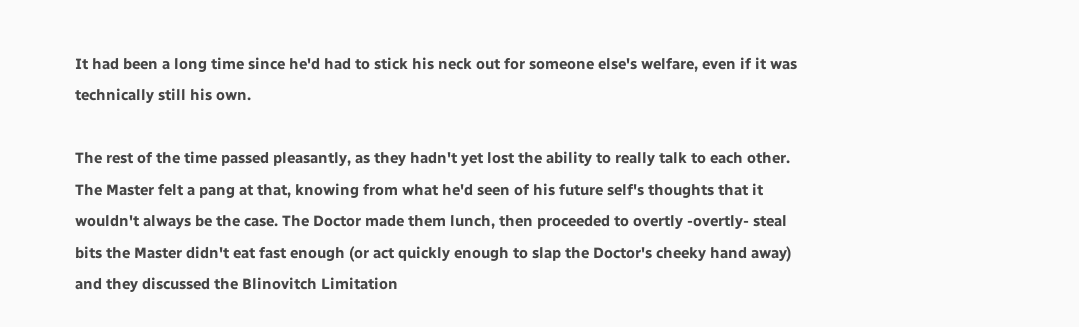It had been a long time since he'd had to stick his neck out for someone else's welfare, even if it was technically still his own.

The rest of the time passed pleasantly, as they hadn't yet lost the ability to really talk to each other. The Master felt a pang at that, knowing from what he'd seen of his future self's thoughts that it wouldn't always be the case. The Doctor made them lunch, then proceeded to overtly -overtly- steal bits the Master didn't eat fast enough (or act quickly enough to slap the Doctor's cheeky hand away) and they discussed the Blinovitch Limitation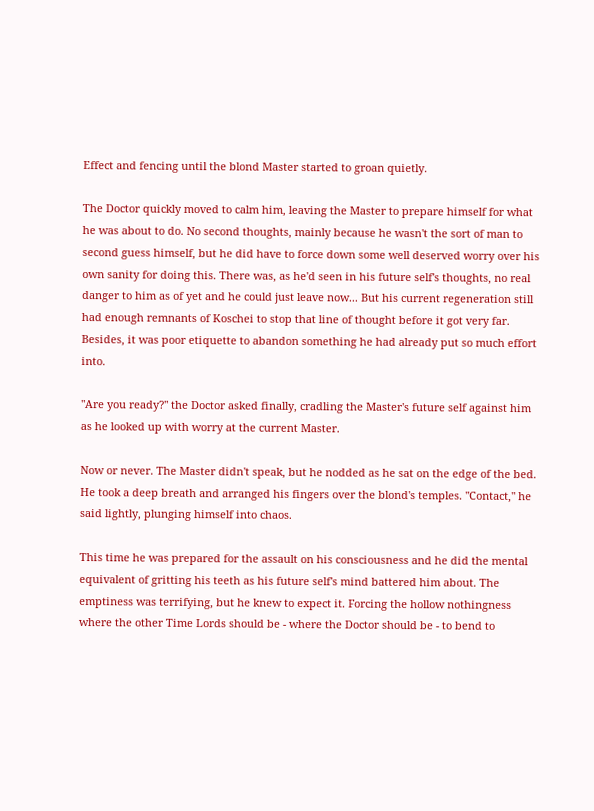Effect and fencing until the blond Master started to groan quietly.

The Doctor quickly moved to calm him, leaving the Master to prepare himself for what he was about to do. No second thoughts, mainly because he wasn't the sort of man to second guess himself, but he did have to force down some well deserved worry over his own sanity for doing this. There was, as he'd seen in his future self's thoughts, no real danger to him as of yet and he could just leave now... But his current regeneration still had enough remnants of Koschei to stop that line of thought before it got very far. Besides, it was poor etiquette to abandon something he had already put so much effort into.

"Are you ready?" the Doctor asked finally, cradling the Master's future self against him as he looked up with worry at the current Master.

Now or never. The Master didn't speak, but he nodded as he sat on the edge of the bed. He took a deep breath and arranged his fingers over the blond's temples. "Contact," he said lightly, plunging himself into chaos.

This time he was prepared for the assault on his consciousness and he did the mental equivalent of gritting his teeth as his future self's mind battered him about. The emptiness was terrifying, but he knew to expect it. Forcing the hollow nothingness where the other Time Lords should be - where the Doctor should be - to bend to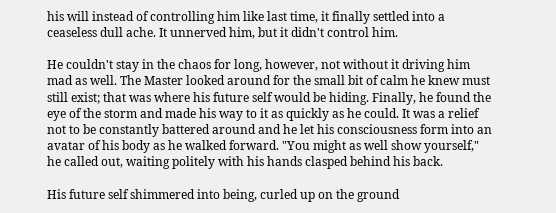his will instead of controlling him like last time, it finally settled into a ceaseless dull ache. It unnerved him, but it didn't control him.

He couldn't stay in the chaos for long, however, not without it driving him mad as well. The Master looked around for the small bit of calm he knew must still exist; that was where his future self would be hiding. Finally, he found the eye of the storm and made his way to it as quickly as he could. It was a relief not to be constantly battered around and he let his consciousness form into an avatar of his body as he walked forward. "You might as well show yourself," he called out, waiting politely with his hands clasped behind his back.

His future self shimmered into being, curled up on the ground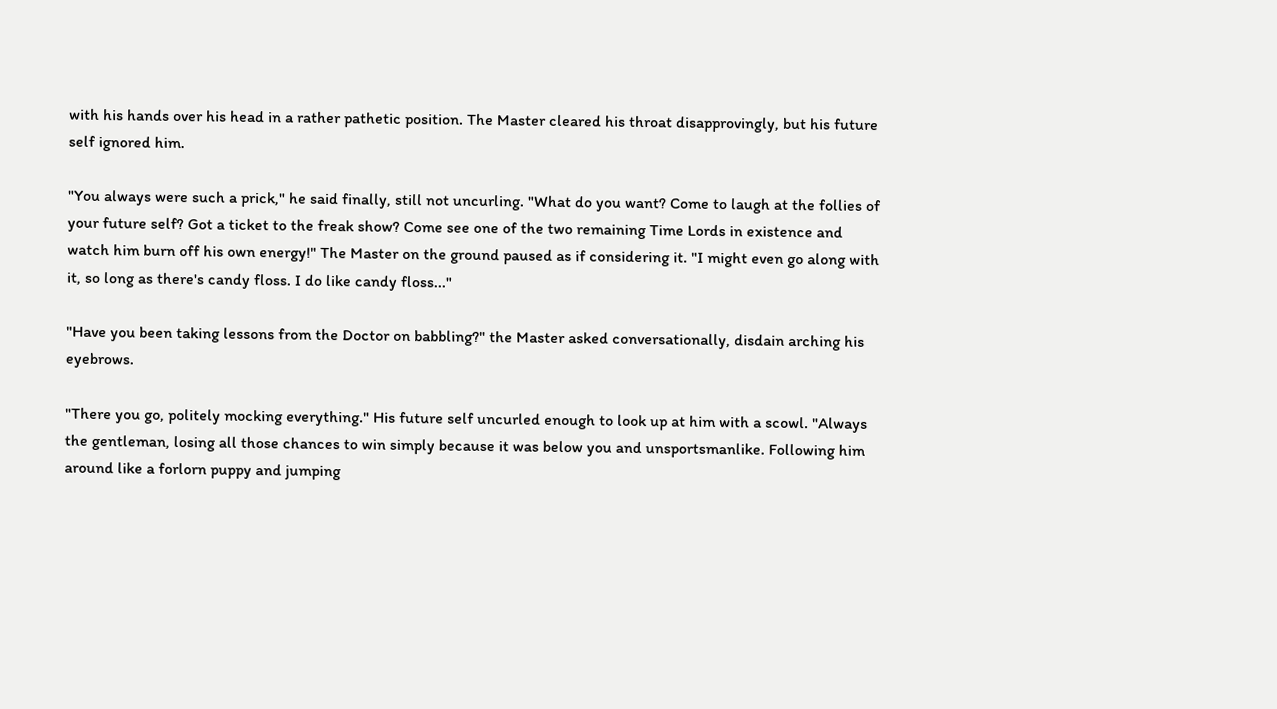with his hands over his head in a rather pathetic position. The Master cleared his throat disapprovingly, but his future self ignored him.

"You always were such a prick," he said finally, still not uncurling. "What do you want? Come to laugh at the follies of your future self? Got a ticket to the freak show? Come see one of the two remaining Time Lords in existence and watch him burn off his own energy!" The Master on the ground paused as if considering it. "I might even go along with it, so long as there's candy floss. I do like candy floss..."

"Have you been taking lessons from the Doctor on babbling?" the Master asked conversationally, disdain arching his eyebrows.

"There you go, politely mocking everything." His future self uncurled enough to look up at him with a scowl. "Always the gentleman, losing all those chances to win simply because it was below you and unsportsmanlike. Following him around like a forlorn puppy and jumping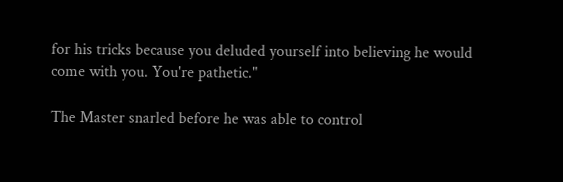for his tricks because you deluded yourself into believing he would come with you. You're pathetic."

The Master snarled before he was able to control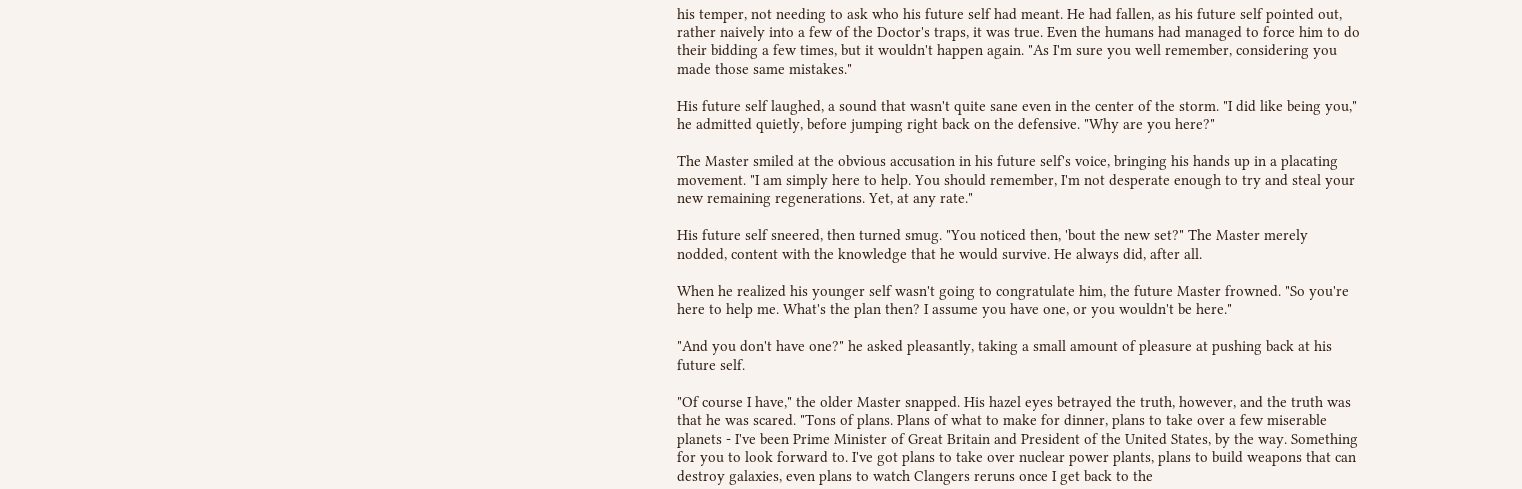his temper, not needing to ask who his future self had meant. He had fallen, as his future self pointed out, rather naively into a few of the Doctor's traps, it was true. Even the humans had managed to force him to do their bidding a few times, but it wouldn't happen again. "As I'm sure you well remember, considering you made those same mistakes."

His future self laughed, a sound that wasn't quite sane even in the center of the storm. "I did like being you," he admitted quietly, before jumping right back on the defensive. "Why are you here?"

The Master smiled at the obvious accusation in his future self's voice, bringing his hands up in a placating movement. "I am simply here to help. You should remember, I'm not desperate enough to try and steal your new remaining regenerations. Yet, at any rate."

His future self sneered, then turned smug. "You noticed then, 'bout the new set?" The Master merely nodded, content with the knowledge that he would survive. He always did, after all.

When he realized his younger self wasn't going to congratulate him, the future Master frowned. "So you're here to help me. What's the plan then? I assume you have one, or you wouldn't be here."

"And you don't have one?" he asked pleasantly, taking a small amount of pleasure at pushing back at his future self.

"Of course I have," the older Master snapped. His hazel eyes betrayed the truth, however, and the truth was that he was scared. "Tons of plans. Plans of what to make for dinner, plans to take over a few miserable planets - I've been Prime Minister of Great Britain and President of the United States, by the way. Something for you to look forward to. I've got plans to take over nuclear power plants, plans to build weapons that can destroy galaxies, even plans to watch Clangers reruns once I get back to the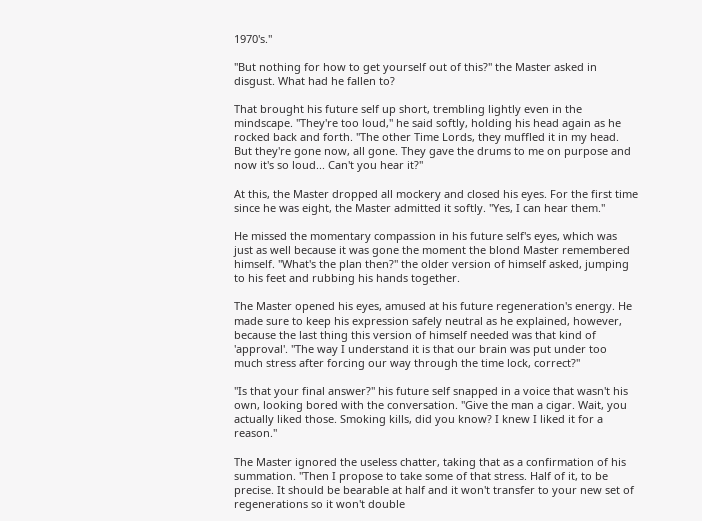1970's."

"But nothing for how to get yourself out of this?" the Master asked in disgust. What had he fallen to?

That brought his future self up short, trembling lightly even in the mindscape. "They're too loud," he said softly, holding his head again as he rocked back and forth. "The other Time Lords, they muffled it in my head. But they're gone now, all gone. They gave the drums to me on purpose and now it's so loud... Can't you hear it?"

At this, the Master dropped all mockery and closed his eyes. For the first time since he was eight, the Master admitted it softly. "Yes, I can hear them."

He missed the momentary compassion in his future self's eyes, which was just as well because it was gone the moment the blond Master remembered himself. "What's the plan then?" the older version of himself asked, jumping to his feet and rubbing his hands together.

The Master opened his eyes, amused at his future regeneration's energy. He made sure to keep his expression safely neutral as he explained, however, because the last thing this version of himself needed was that kind of 'approval'. "The way I understand it is that our brain was put under too much stress after forcing our way through the time lock, correct?"

"Is that your final answer?" his future self snapped in a voice that wasn't his own, looking bored with the conversation. "Give the man a cigar. Wait, you actually liked those. Smoking kills, did you know? I knew I liked it for a reason."

The Master ignored the useless chatter, taking that as a confirmation of his summation. "Then I propose to take some of that stress. Half of it, to be precise. It should be bearable at half and it won't transfer to your new set of regenerations so it won't double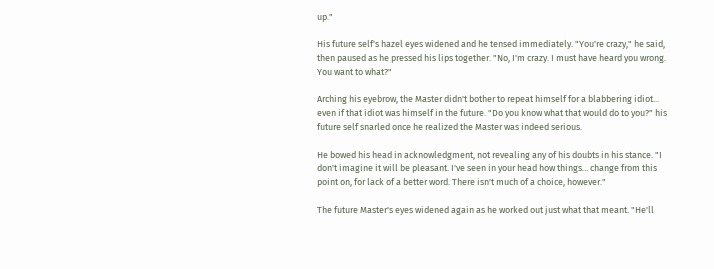up."

His future self's hazel eyes widened and he tensed immediately. "You're crazy," he said, then paused as he pressed his lips together. "No, I'm crazy. I must have heard you wrong. You want to what?"

Arching his eyebrow, the Master didn't bother to repeat himself for a blabbering idiot... even if that idiot was himself in the future. "Do you know what that would do to you?" his future self snarled once he realized the Master was indeed serious.

He bowed his head in acknowledgment, not revealing any of his doubts in his stance. "I don't imagine it will be pleasant. I've seen in your head how things... change from this point on, for lack of a better word. There isn't much of a choice, however."

The future Master's eyes widened again as he worked out just what that meant. "He'll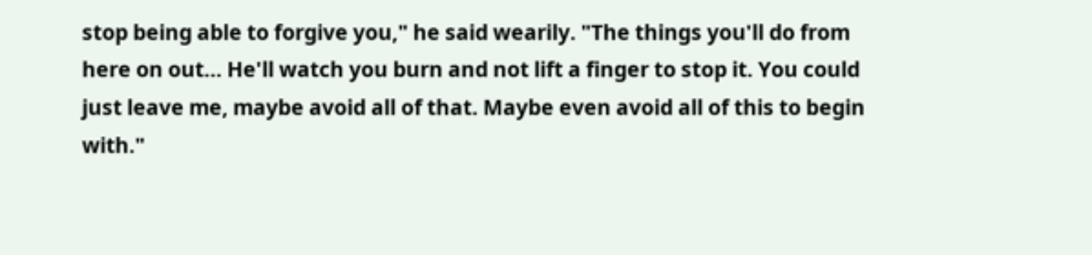stop being able to forgive you," he said wearily. "The things you'll do from here on out... He'll watch you burn and not lift a finger to stop it. You could just leave me, maybe avoid all of that. Maybe even avoid all of this to begin with."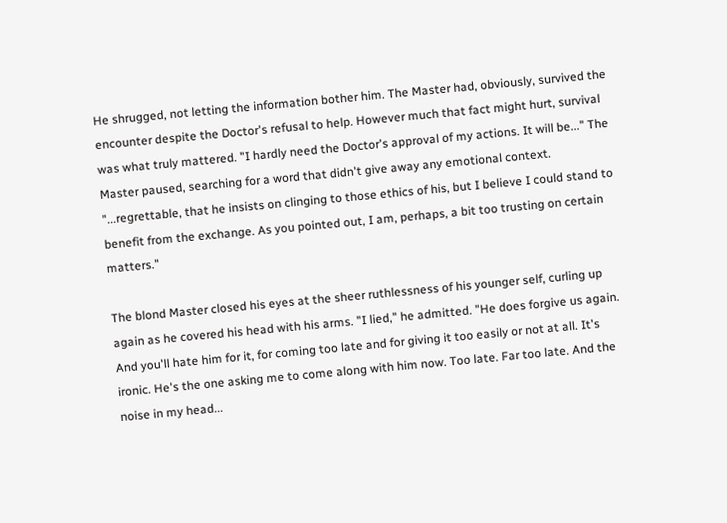He shrugged, not letting the information bother him. The Master had, obviously, survived the encounter despite the Doctor's refusal to help. However much that fact might hurt, survival was what truly mattered. "I hardly need the Doctor's approval of my actions. It will be..." The Master paused, searching for a word that didn't give away any emotional context. "...regrettable, that he insists on clinging to those ethics of his, but I believe I could stand to benefit from the exchange. As you pointed out, I am, perhaps, a bit too trusting on certain matters."

The blond Master closed his eyes at the sheer ruthlessness of his younger self, curling up again as he covered his head with his arms. "I lied," he admitted. "He does forgive us again. And you'll hate him for it, for coming too late and for giving it too easily or not at all. It's ironic. He's the one asking me to come along with him now. Too late. Far too late. And the noise in my head...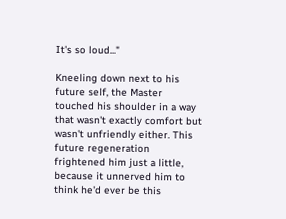It's so loud..."

Kneeling down next to his future self, the Master touched his shoulder in a way that wasn't exactly comfort but wasn't unfriendly either. This future regeneration frightened him just a little, because it unnerved him to think he'd ever be this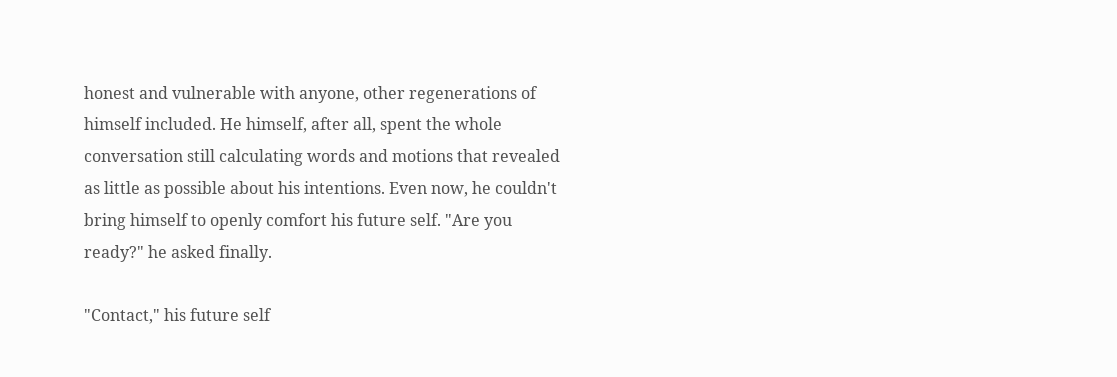honest and vulnerable with anyone, other regenerations of himself included. He himself, after all, spent the whole conversation still calculating words and motions that revealed as little as possible about his intentions. Even now, he couldn't bring himself to openly comfort his future self. "Are you ready?" he asked finally.

"Contact," his future self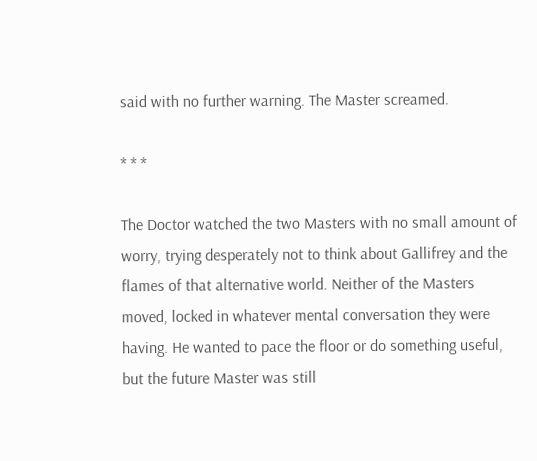said with no further warning. The Master screamed.

* * *

The Doctor watched the two Masters with no small amount of worry, trying desperately not to think about Gallifrey and the flames of that alternative world. Neither of the Masters moved, locked in whatever mental conversation they were having. He wanted to pace the floor or do something useful, but the future Master was still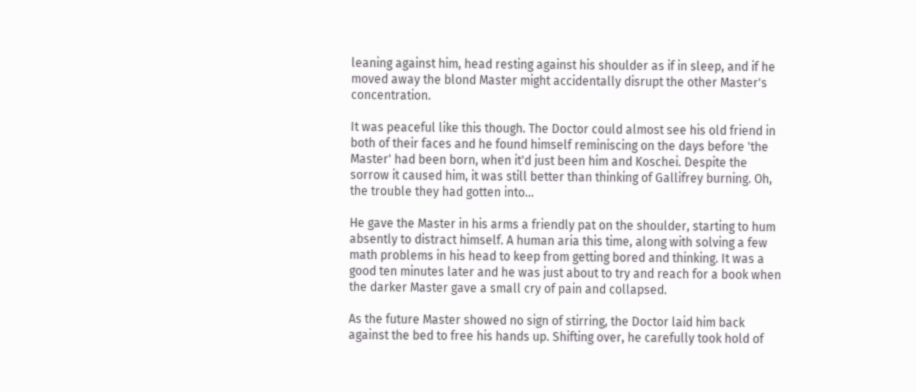leaning against him, head resting against his shoulder as if in sleep, and if he moved away the blond Master might accidentally disrupt the other Master's concentration.

It was peaceful like this though. The Doctor could almost see his old friend in both of their faces and he found himself reminiscing on the days before 'the Master' had been born, when it'd just been him and Koschei. Despite the sorrow it caused him, it was still better than thinking of Gallifrey burning. Oh, the trouble they had gotten into...

He gave the Master in his arms a friendly pat on the shoulder, starting to hum absently to distract himself. A human aria this time, along with solving a few math problems in his head to keep from getting bored and thinking. It was a good ten minutes later and he was just about to try and reach for a book when the darker Master gave a small cry of pain and collapsed.

As the future Master showed no sign of stirring, the Doctor laid him back against the bed to free his hands up. Shifting over, he carefully took hold of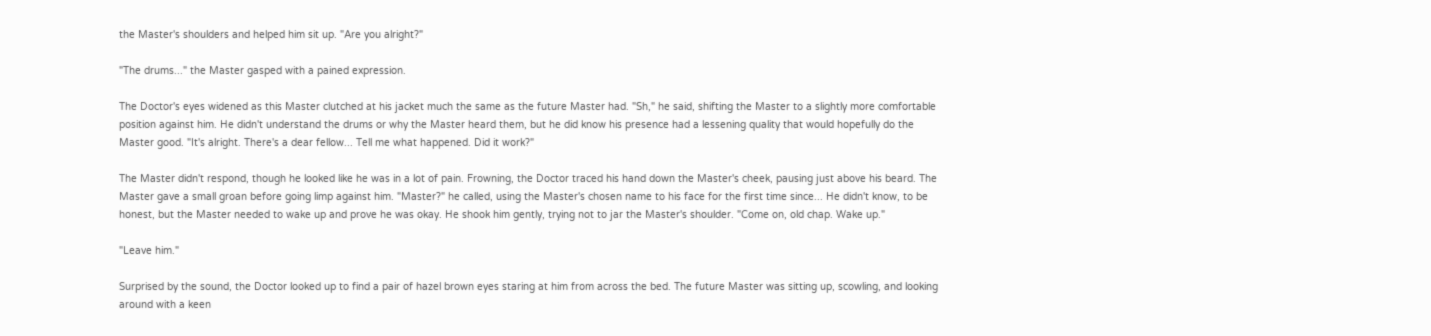the Master's shoulders and helped him sit up. "Are you alright?"

"The drums..." the Master gasped with a pained expression.

The Doctor's eyes widened as this Master clutched at his jacket much the same as the future Master had. "Sh," he said, shifting the Master to a slightly more comfortable position against him. He didn't understand the drums or why the Master heard them, but he did know his presence had a lessening quality that would hopefully do the Master good. "It's alright. There's a dear fellow... Tell me what happened. Did it work?"

The Master didn't respond, though he looked like he was in a lot of pain. Frowning, the Doctor traced his hand down the Master's cheek, pausing just above his beard. The Master gave a small groan before going limp against him. "Master?" he called, using the Master's chosen name to his face for the first time since... He didn't know, to be honest, but the Master needed to wake up and prove he was okay. He shook him gently, trying not to jar the Master's shoulder. "Come on, old chap. Wake up."

"Leave him."

Surprised by the sound, the Doctor looked up to find a pair of hazel brown eyes staring at him from across the bed. The future Master was sitting up, scowling, and looking around with a keen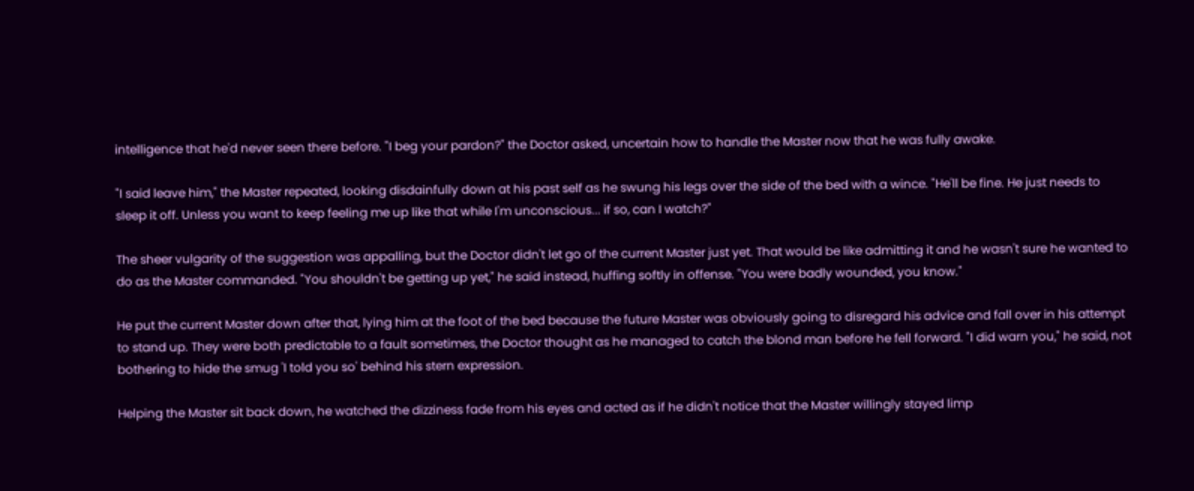intelligence that he'd never seen there before. "I beg your pardon?" the Doctor asked, uncertain how to handle the Master now that he was fully awake.

"I said leave him," the Master repeated, looking disdainfully down at his past self as he swung his legs over the side of the bed with a wince. "He'll be fine. He just needs to sleep it off. Unless you want to keep feeling me up like that while I'm unconscious... if so, can I watch?"

The sheer vulgarity of the suggestion was appalling, but the Doctor didn't let go of the current Master just yet. That would be like admitting it and he wasn't sure he wanted to do as the Master commanded. "You shouldn't be getting up yet," he said instead, huffing softly in offense. "You were badly wounded, you know."

He put the current Master down after that, lying him at the foot of the bed because the future Master was obviously going to disregard his advice and fall over in his attempt to stand up. They were both predictable to a fault sometimes, the Doctor thought as he managed to catch the blond man before he fell forward. "I did warn you," he said, not bothering to hide the smug 'I told you so' behind his stern expression.

Helping the Master sit back down, he watched the dizziness fade from his eyes and acted as if he didn't notice that the Master willingly stayed limp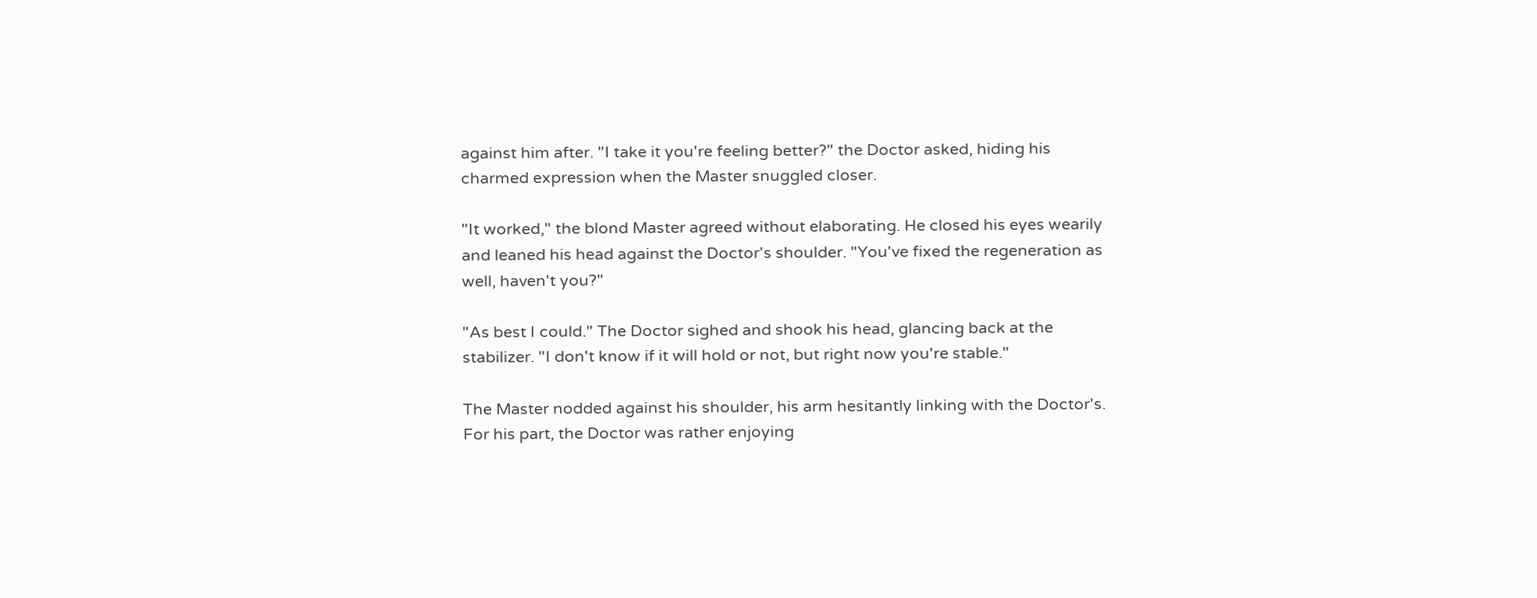against him after. "I take it you're feeling better?" the Doctor asked, hiding his charmed expression when the Master snuggled closer.

"It worked," the blond Master agreed without elaborating. He closed his eyes wearily and leaned his head against the Doctor's shoulder. "You've fixed the regeneration as well, haven't you?"

"As best I could." The Doctor sighed and shook his head, glancing back at the stabilizer. "I don't know if it will hold or not, but right now you're stable."

The Master nodded against his shoulder, his arm hesitantly linking with the Doctor's. For his part, the Doctor was rather enjoying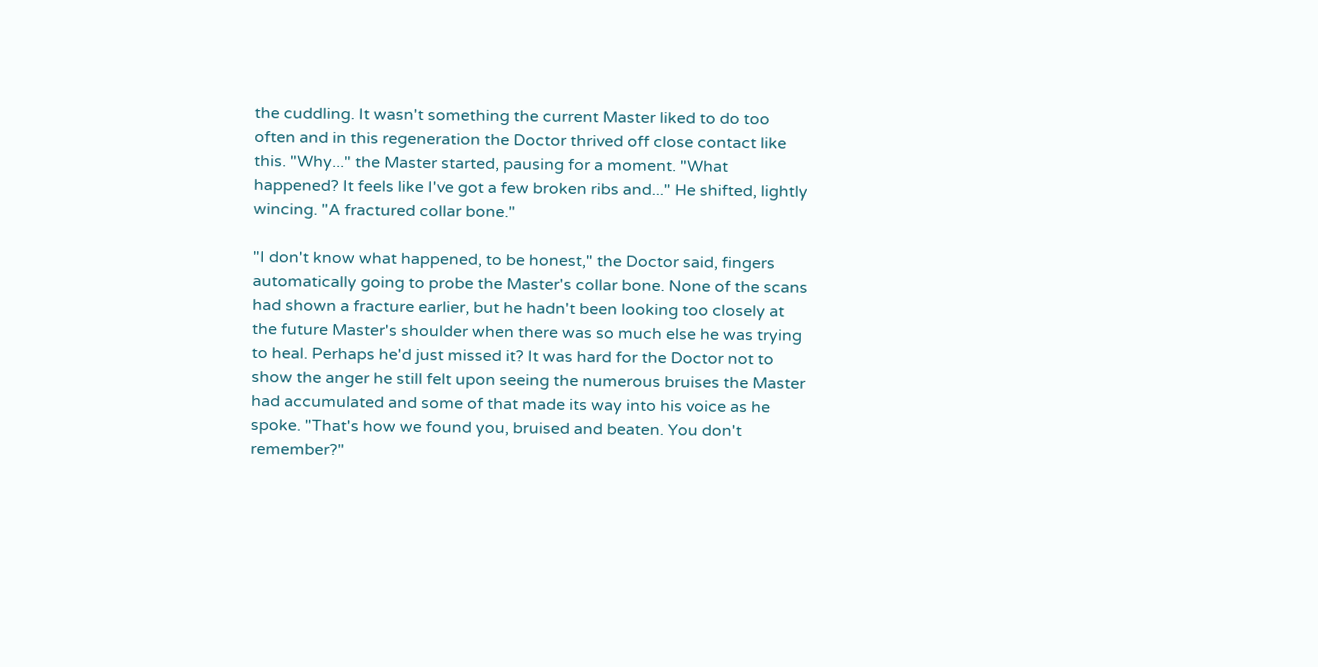the cuddling. It wasn't something the current Master liked to do too often and in this regeneration the Doctor thrived off close contact like this. "Why..." the Master started, pausing for a moment. "What happened? It feels like I've got a few broken ribs and..." He shifted, lightly wincing. "A fractured collar bone."

"I don't know what happened, to be honest," the Doctor said, fingers automatically going to probe the Master's collar bone. None of the scans had shown a fracture earlier, but he hadn't been looking too closely at the future Master's shoulder when there was so much else he was trying to heal. Perhaps he'd just missed it? It was hard for the Doctor not to show the anger he still felt upon seeing the numerous bruises the Master had accumulated and some of that made its way into his voice as he spoke. "That's how we found you, bruised and beaten. You don't remember?"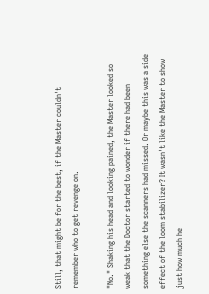Still, that might be for the best, if the Master couldn't remember who to get revenge on.

"No." Shaking his head and looking pained, the Master looked so weak that the Doctor started to wonder if there had been something else the scanners had missed. Or maybe this was a side effect of the loom stabilizer? It wasn't like the Master to show just how much he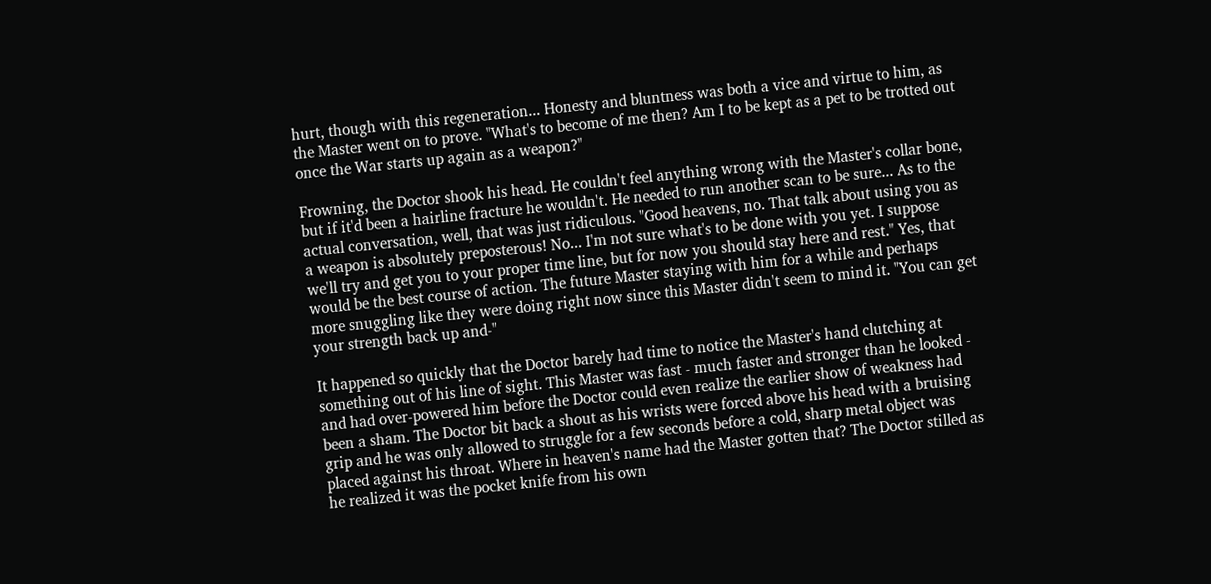hurt, though with this regeneration... Honesty and bluntness was both a vice and virtue to him, as the Master went on to prove. "What's to become of me then? Am I to be kept as a pet to be trotted out once the War starts up again as a weapon?"

Frowning, the Doctor shook his head. He couldn't feel anything wrong with the Master's collar bone, but if it'd been a hairline fracture he wouldn't. He needed to run another scan to be sure... As to the actual conversation, well, that was just ridiculous. "Good heavens, no. That talk about using you as a weapon is absolutely preposterous! No... I'm not sure what's to be done with you yet. I suppose we'll try and get you to your proper time line, but for now you should stay here and rest." Yes, that would be the best course of action. The future Master staying with him for a while and perhaps more snuggling like they were doing right now since this Master didn't seem to mind it. "You can get your strength back up and-"

It happened so quickly that the Doctor barely had time to notice the Master's hand clutching at something out of his line of sight. This Master was fast - much faster and stronger than he looked - and had over-powered him before the Doctor could even realize the earlier show of weakness had been a sham. The Doctor bit back a shout as his wrists were forced above his head with a bruising grip and he was only allowed to struggle for a few seconds before a cold, sharp metal object was placed against his throat. Where in heaven's name had the Master gotten that? The Doctor stilled as he realized it was the pocket knife from his own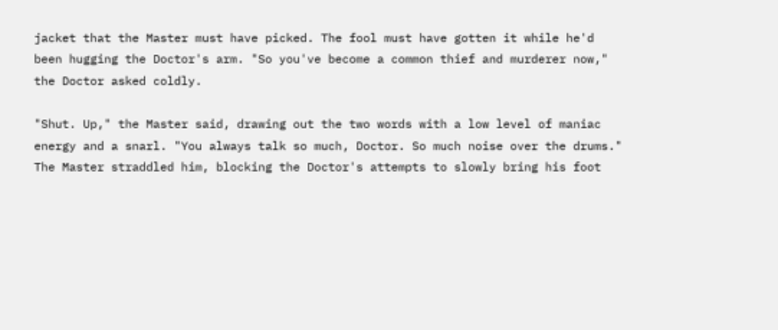jacket that the Master must have picked. The fool must have gotten it while he'd been hugging the Doctor's arm. "So you've become a common thief and murderer now," the Doctor asked coldly.

"Shut. Up," the Master said, drawing out the two words with a low level of maniac energy and a snarl. "You always talk so much, Doctor. So much noise over the drums." The Master straddled him, blocking the Doctor's attempts to slowly bring his foot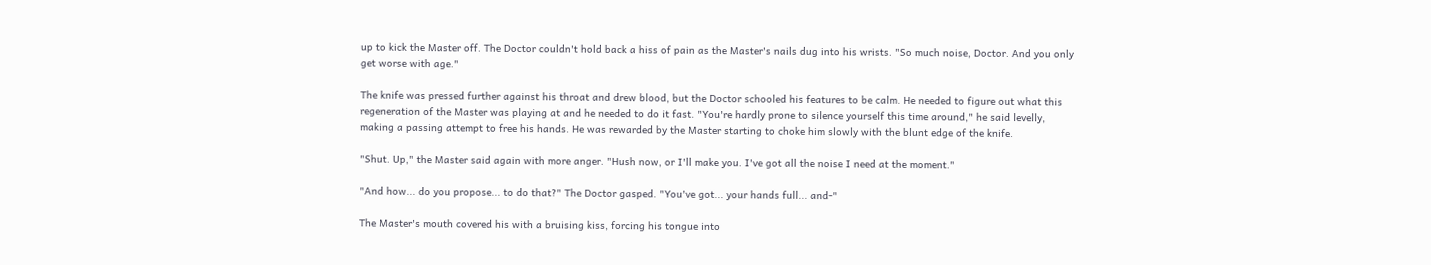up to kick the Master off. The Doctor couldn't hold back a hiss of pain as the Master's nails dug into his wrists. "So much noise, Doctor. And you only get worse with age."

The knife was pressed further against his throat and drew blood, but the Doctor schooled his features to be calm. He needed to figure out what this regeneration of the Master was playing at and he needed to do it fast. "You're hardly prone to silence yourself this time around," he said levelly, making a passing attempt to free his hands. He was rewarded by the Master starting to choke him slowly with the blunt edge of the knife.

"Shut. Up," the Master said again with more anger. "Hush now, or I'll make you. I've got all the noise I need at the moment."

"And how... do you propose... to do that?" The Doctor gasped. "You've got... your hands full... and-"

The Master's mouth covered his with a bruising kiss, forcing his tongue into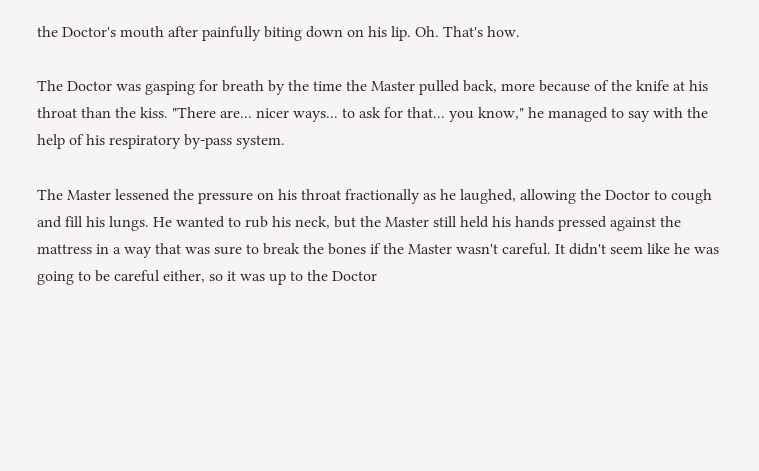the Doctor's mouth after painfully biting down on his lip. Oh. That's how.

The Doctor was gasping for breath by the time the Master pulled back, more because of the knife at his throat than the kiss. "There are... nicer ways... to ask for that... you know," he managed to say with the help of his respiratory by-pass system.

The Master lessened the pressure on his throat fractionally as he laughed, allowing the Doctor to cough and fill his lungs. He wanted to rub his neck, but the Master still held his hands pressed against the mattress in a way that was sure to break the bones if the Master wasn't careful. It didn't seem like he was going to be careful either, so it was up to the Doctor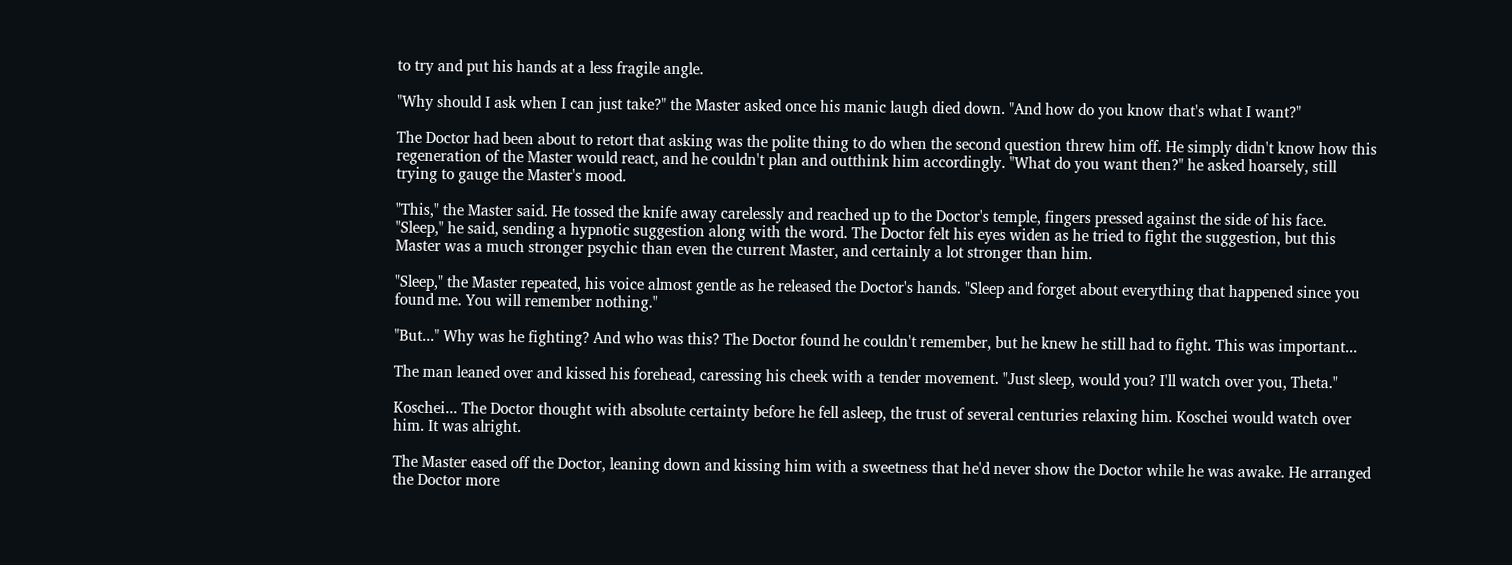to try and put his hands at a less fragile angle.

"Why should I ask when I can just take?" the Master asked once his manic laugh died down. "And how do you know that's what I want?"

The Doctor had been about to retort that asking was the polite thing to do when the second question threw him off. He simply didn't know how this regeneration of the Master would react, and he couldn't plan and outthink him accordingly. "What do you want then?" he asked hoarsely, still trying to gauge the Master's mood.

"This," the Master said. He tossed the knife away carelessly and reached up to the Doctor's temple, fingers pressed against the side of his face. "Sleep," he said, sending a hypnotic suggestion along with the word. The Doctor felt his eyes widen as he tried to fight the suggestion, but this Master was a much stronger psychic than even the current Master, and certainly a lot stronger than him.

"Sleep," the Master repeated, his voice almost gentle as he released the Doctor's hands. "Sleep and forget about everything that happened since you found me. You will remember nothing."

"But..." Why was he fighting? And who was this? The Doctor found he couldn't remember, but he knew he still had to fight. This was important...

The man leaned over and kissed his forehead, caressing his cheek with a tender movement. "Just sleep, would you? I'll watch over you, Theta."

Koschei... The Doctor thought with absolute certainty before he fell asleep, the trust of several centuries relaxing him. Koschei would watch over him. It was alright.

The Master eased off the Doctor, leaning down and kissing him with a sweetness that he'd never show the Doctor while he was awake. He arranged the Doctor more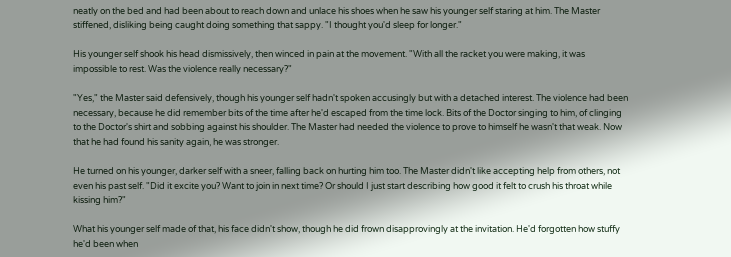neatly on the bed and had been about to reach down and unlace his shoes when he saw his younger self staring at him. The Master stiffened, disliking being caught doing something that sappy. "I thought you'd sleep for longer."

His younger self shook his head dismissively, then winced in pain at the movement. "With all the racket you were making, it was impossible to rest. Was the violence really necessary?"

"Yes," the Master said defensively, though his younger self hadn't spoken accusingly but with a detached interest. The violence had been necessary, because he did remember bits of the time after he'd escaped from the time lock. Bits of the Doctor singing to him, of clinging to the Doctor's shirt and sobbing against his shoulder. The Master had needed the violence to prove to himself he wasn't that weak. Now that he had found his sanity again, he was stronger.

He turned on his younger, darker self with a sneer, falling back on hurting him too. The Master didn't like accepting help from others, not even his past self. "Did it excite you? Want to join in next time? Or should I just start describing how good it felt to crush his throat while kissing him?"

What his younger self made of that, his face didn't show, though he did frown disapprovingly at the invitation. He'd forgotten how stuffy he'd been when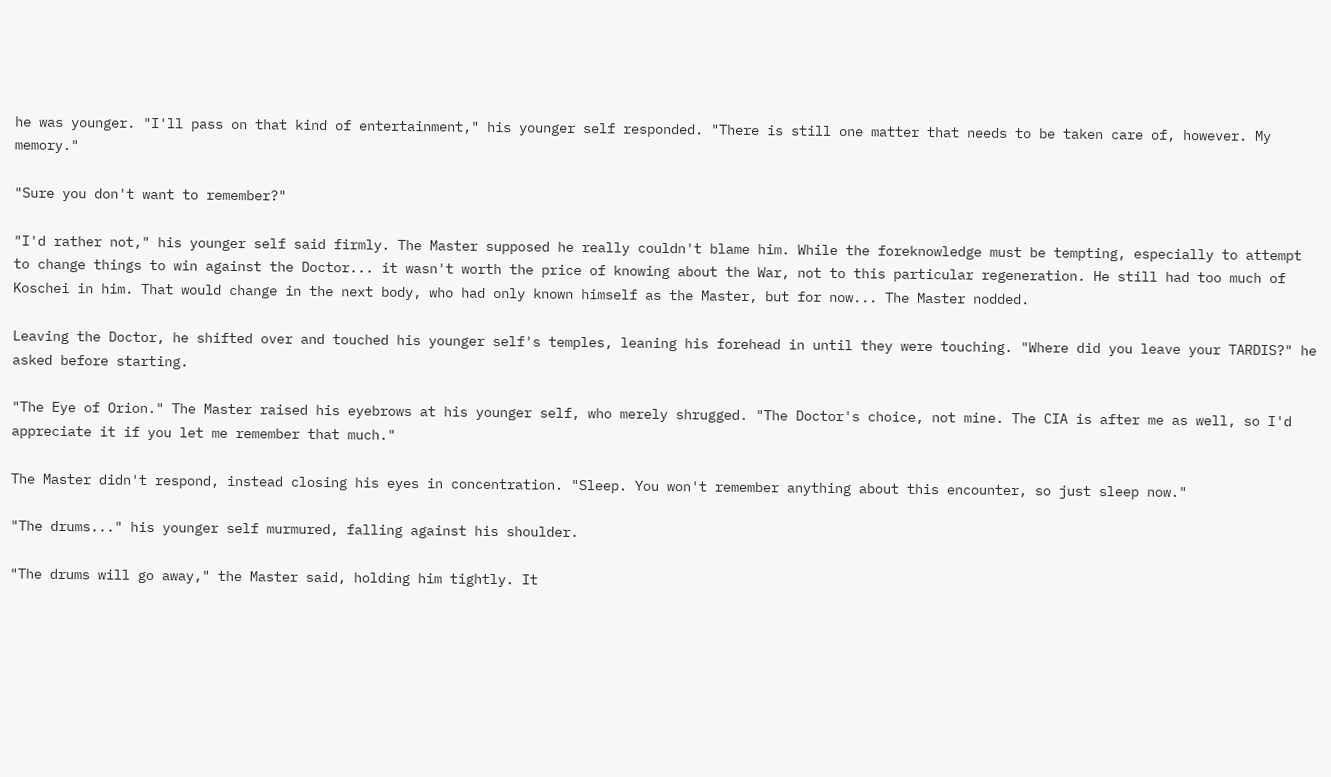he was younger. "I'll pass on that kind of entertainment," his younger self responded. "There is still one matter that needs to be taken care of, however. My memory."

"Sure you don't want to remember?"

"I'd rather not," his younger self said firmly. The Master supposed he really couldn't blame him. While the foreknowledge must be tempting, especially to attempt to change things to win against the Doctor... it wasn't worth the price of knowing about the War, not to this particular regeneration. He still had too much of Koschei in him. That would change in the next body, who had only known himself as the Master, but for now... The Master nodded.

Leaving the Doctor, he shifted over and touched his younger self's temples, leaning his forehead in until they were touching. "Where did you leave your TARDIS?" he asked before starting.

"The Eye of Orion." The Master raised his eyebrows at his younger self, who merely shrugged. "The Doctor's choice, not mine. The CIA is after me as well, so I'd appreciate it if you let me remember that much."

The Master didn't respond, instead closing his eyes in concentration. "Sleep. You won't remember anything about this encounter, so just sleep now."

"The drums..." his younger self murmured, falling against his shoulder.

"The drums will go away," the Master said, holding him tightly. It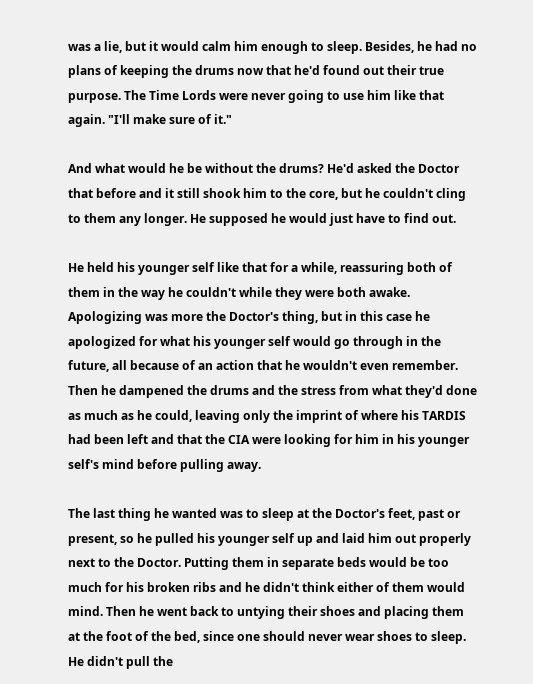was a lie, but it would calm him enough to sleep. Besides, he had no plans of keeping the drums now that he'd found out their true purpose. The Time Lords were never going to use him like that again. "I'll make sure of it."

And what would he be without the drums? He'd asked the Doctor that before and it still shook him to the core, but he couldn't cling to them any longer. He supposed he would just have to find out.

He held his younger self like that for a while, reassuring both of them in the way he couldn't while they were both awake. Apologizing was more the Doctor's thing, but in this case he apologized for what his younger self would go through in the future, all because of an action that he wouldn't even remember. Then he dampened the drums and the stress from what they'd done as much as he could, leaving only the imprint of where his TARDIS had been left and that the CIA were looking for him in his younger self's mind before pulling away.

The last thing he wanted was to sleep at the Doctor's feet, past or present, so he pulled his younger self up and laid him out properly next to the Doctor. Putting them in separate beds would be too much for his broken ribs and he didn't think either of them would mind. Then he went back to untying their shoes and placing them at the foot of the bed, since one should never wear shoes to sleep. He didn't pull the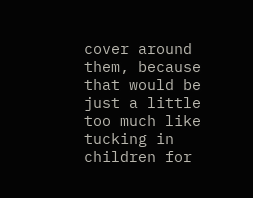cover around them, because that would be just a little too much like tucking in children for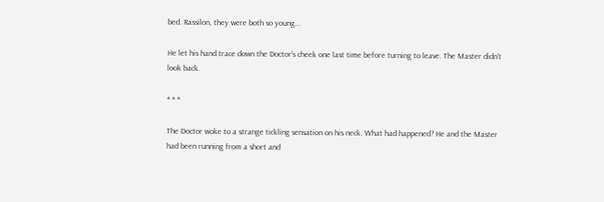bed. Rassilon, they were both so young...

He let his hand trace down the Doctor's cheek one last time before turning to leave. The Master didn't look back.

* * *

The Doctor woke to a strange tickling sensation on his neck. What had happened? He and the Master had been running from a short and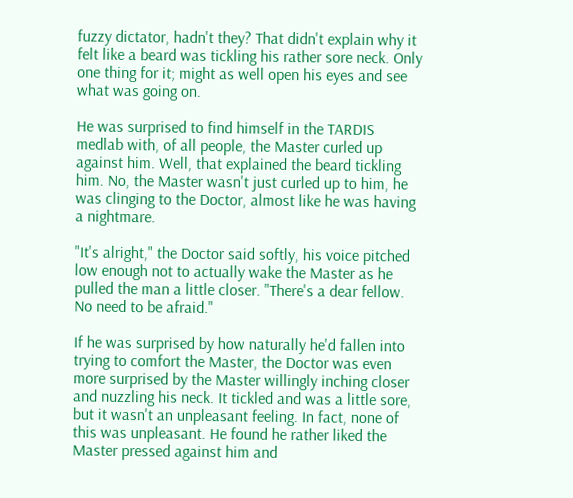fuzzy dictator, hadn't they? That didn't explain why it felt like a beard was tickling his rather sore neck. Only one thing for it; might as well open his eyes and see what was going on.

He was surprised to find himself in the TARDIS medlab with, of all people, the Master curled up against him. Well, that explained the beard tickling him. No, the Master wasn't just curled up to him, he was clinging to the Doctor, almost like he was having a nightmare.

"It's alright," the Doctor said softly, his voice pitched low enough not to actually wake the Master as he pulled the man a little closer. "There's a dear fellow. No need to be afraid."

If he was surprised by how naturally he'd fallen into trying to comfort the Master, the Doctor was even more surprised by the Master willingly inching closer and nuzzling his neck. It tickled and was a little sore, but it wasn't an unpleasant feeling. In fact, none of this was unpleasant. He found he rather liked the Master pressed against him and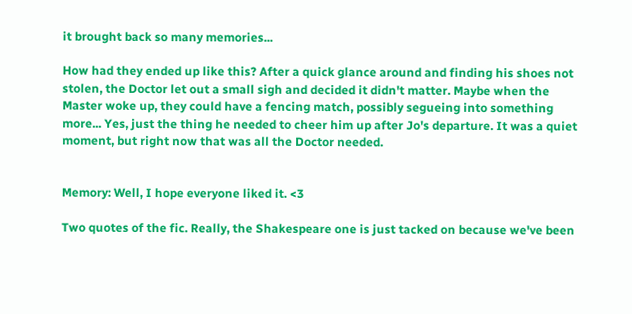it brought back so many memories...

How had they ended up like this? After a quick glance around and finding his shoes not stolen, the Doctor let out a small sigh and decided it didn't matter. Maybe when the Master woke up, they could have a fencing match, possibly segueing into something more... Yes, just the thing he needed to cheer him up after Jo's departure. It was a quiet moment, but right now that was all the Doctor needed.


Memory: Well, I hope everyone liked it. <3

Two quotes of the fic. Really, the Shakespeare one is just tacked on because we've been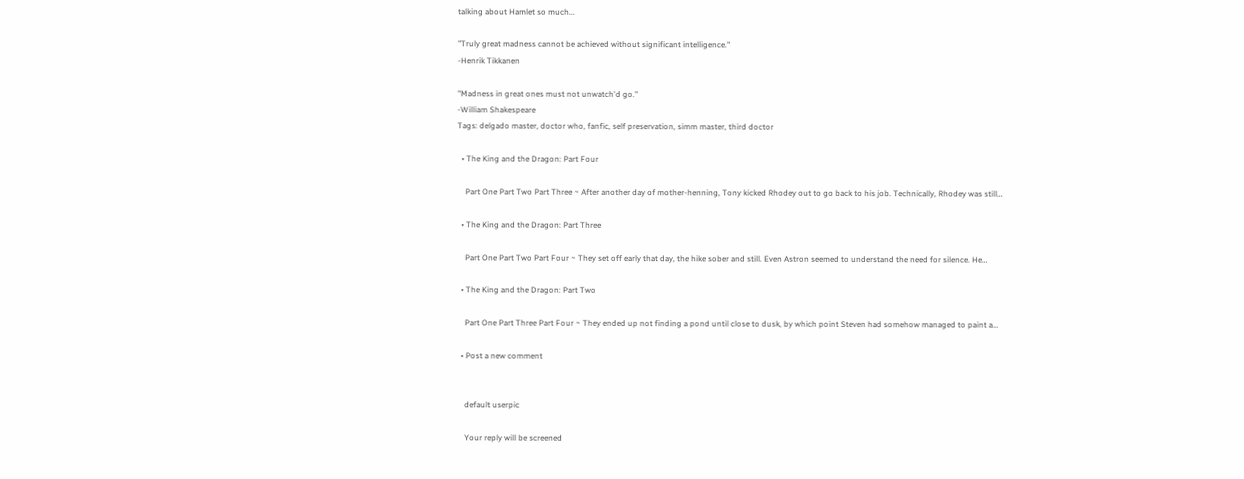talking about Hamlet so much...

"Truly great madness cannot be achieved without significant intelligence."
-Henrik Tikkanen

"Madness in great ones must not unwatch'd go."
-William Shakespeare
Tags: delgado master, doctor who, fanfic, self preservation, simm master, third doctor

  • The King and the Dragon: Part Four

    Part One Part Two Part Three ~ After another day of mother-henning, Tony kicked Rhodey out to go back to his job. Technically, Rhodey was still…

  • The King and the Dragon: Part Three

    Part One Part Two Part Four ~ They set off early that day, the hike sober and still. Even Astron seemed to understand the need for silence. He…

  • The King and the Dragon: Part Two

    Part One Part Three Part Four ~ They ended up not finding a pond until close to dusk, by which point Steven had somehow managed to paint a…

  • Post a new comment


    default userpic

    Your reply will be screened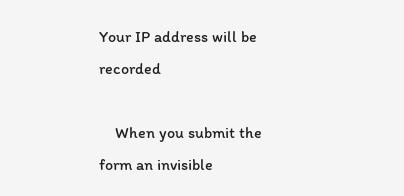Your IP address will be recorded

    When you submit the form an invisible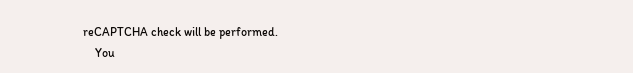reCAPTCHA check will be performed.
    You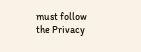must follow the Privacy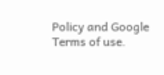Policy and Google Terms of use.